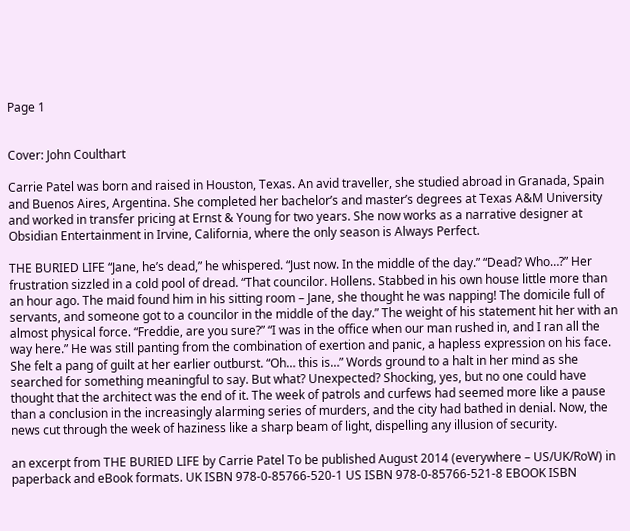Page 1


Cover: John Coulthart

Carrie Patel was born and raised in Houston, Texas. An avid traveller, she studied abroad in Granada, Spain and Buenos Aires, Argentina. She completed her bachelor’s and master’s degrees at Texas A&M University and worked in transfer pricing at Ernst & Young for two years. She now works as a narrative designer at Obsidian Entertainment in Irvine, California, where the only season is Always Perfect.

THE BURIED LIFE “Jane, he’s dead,” he whispered. “Just now. In the middle of the day.” “Dead? Who…?” Her frustration sizzled in a cold pool of dread. “That councilor. Hollens. Stabbed in his own house little more than an hour ago. The maid found him in his sitting room – Jane, she thought he was napping! The domicile full of servants, and someone got to a councilor in the middle of the day.” The weight of his statement hit her with an almost physical force. “Freddie, are you sure?” “I was in the office when our man rushed in, and I ran all the way here.” He was still panting from the combination of exertion and panic, a hapless expression on his face. She felt a pang of guilt at her earlier outburst. “Oh… this is…” Words ground to a halt in her mind as she searched for something meaningful to say. But what? Unexpected? Shocking, yes, but no one could have thought that the architect was the end of it. The week of patrols and curfews had seemed more like a pause than a conclusion in the increasingly alarming series of murders, and the city had bathed in denial. Now, the news cut through the week of haziness like a sharp beam of light, dispelling any illusion of security.

an excerpt from THE BURIED LIFE by Carrie Patel To be published August 2014 (everywhere – US/UK/RoW) in paperback and eBook formats. UK ISBN 978-0-85766-520-1 US ISBN 978-0-85766-521-8 EBOOK ISBN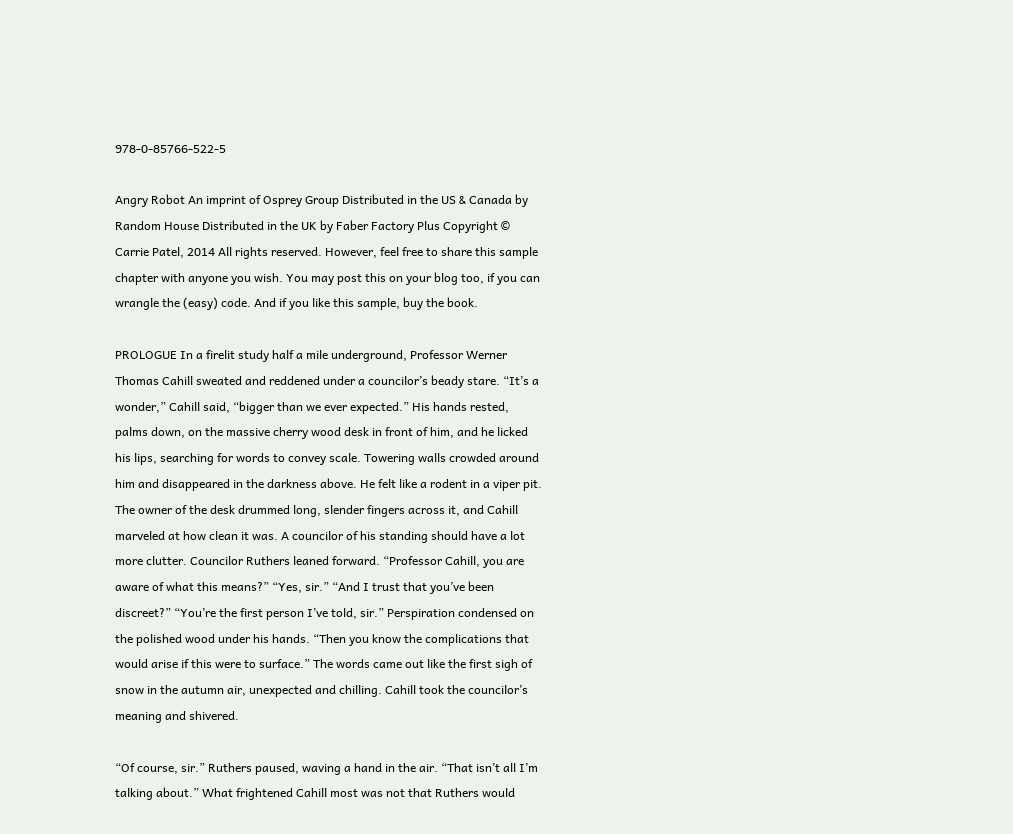978-0-85766-522-5

Angry Robot An imprint of Osprey Group Distributed in the US & Canada by Random House Distributed in the UK by Faber Factory Plus Copyright © Carrie Patel, 2014 All rights reserved. However, feel free to share this sample chapter with anyone you wish. You may post this on your blog too, if you can wrangle the (easy) code. And if you like this sample, buy the book.

PROLOGUE In a firelit study half a mile underground, Professor Werner Thomas Cahill sweated and reddened under a councilor’s beady stare. “It’s a wonder,” Cahill said, “bigger than we ever expected.” His hands rested, palms down, on the massive cherry wood desk in front of him, and he licked his lips, searching for words to convey scale. Towering walls crowded around him and disappeared in the darkness above. He felt like a rodent in a viper pit. The owner of the desk drummed long, slender fingers across it, and Cahill marveled at how clean it was. A councilor of his standing should have a lot more clutter. Councilor Ruthers leaned forward. “Professor Cahill, you are aware of what this means?” “Yes, sir.” “And I trust that you’ve been discreet?” “You’re the first person I’ve told, sir.” Perspiration condensed on the polished wood under his hands. “Then you know the complications that would arise if this were to surface.” The words came out like the first sigh of snow in the autumn air, unexpected and chilling. Cahill took the councilor’s meaning and shivered.

“Of course, sir.” Ruthers paused, waving a hand in the air. “That isn’t all I’m talking about.” What frightened Cahill most was not that Ruthers would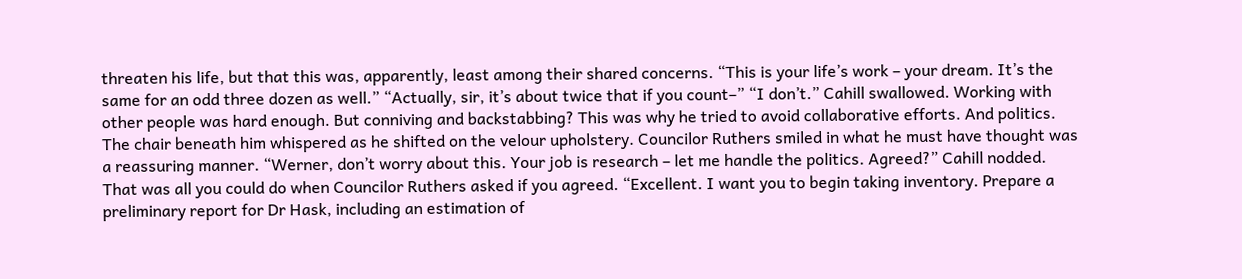threaten his life, but that this was, apparently, least among their shared concerns. “This is your life’s work – your dream. It’s the same for an odd three dozen as well.” “Actually, sir, it’s about twice that if you count–” “I don’t.” Cahill swallowed. Working with other people was hard enough. But conniving and backstabbing? This was why he tried to avoid collaborative efforts. And politics. The chair beneath him whispered as he shifted on the velour upholstery. Councilor Ruthers smiled in what he must have thought was a reassuring manner. “Werner, don’t worry about this. Your job is research – let me handle the politics. Agreed?” Cahill nodded. That was all you could do when Councilor Ruthers asked if you agreed. “Excellent. I want you to begin taking inventory. Prepare a preliminary report for Dr Hask, including an estimation of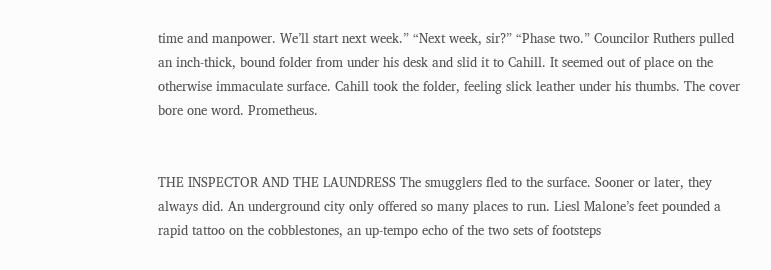time and manpower. We’ll start next week.” “Next week, sir?” “Phase two.” Councilor Ruthers pulled an inch-thick, bound folder from under his desk and slid it to Cahill. It seemed out of place on the otherwise immaculate surface. Cahill took the folder, feeling slick leather under his thumbs. The cover bore one word. Prometheus.


THE INSPECTOR AND THE LAUNDRESS The smugglers fled to the surface. Sooner or later, they always did. An underground city only offered so many places to run. Liesl Malone’s feet pounded a rapid tattoo on the cobblestones, an up-tempo echo of the two sets of footsteps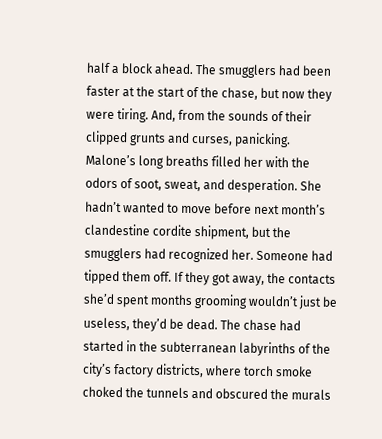half a block ahead. The smugglers had been faster at the start of the chase, but now they were tiring. And, from the sounds of their clipped grunts and curses, panicking. Malone’s long breaths filled her with the odors of soot, sweat, and desperation. She hadn’t wanted to move before next month’s clandestine cordite shipment, but the smugglers had recognized her. Someone had tipped them off. If they got away, the contacts she’d spent months grooming wouldn’t just be useless, they’d be dead. The chase had started in the subterranean labyrinths of the city’s factory districts, where torch smoke choked the tunnels and obscured the murals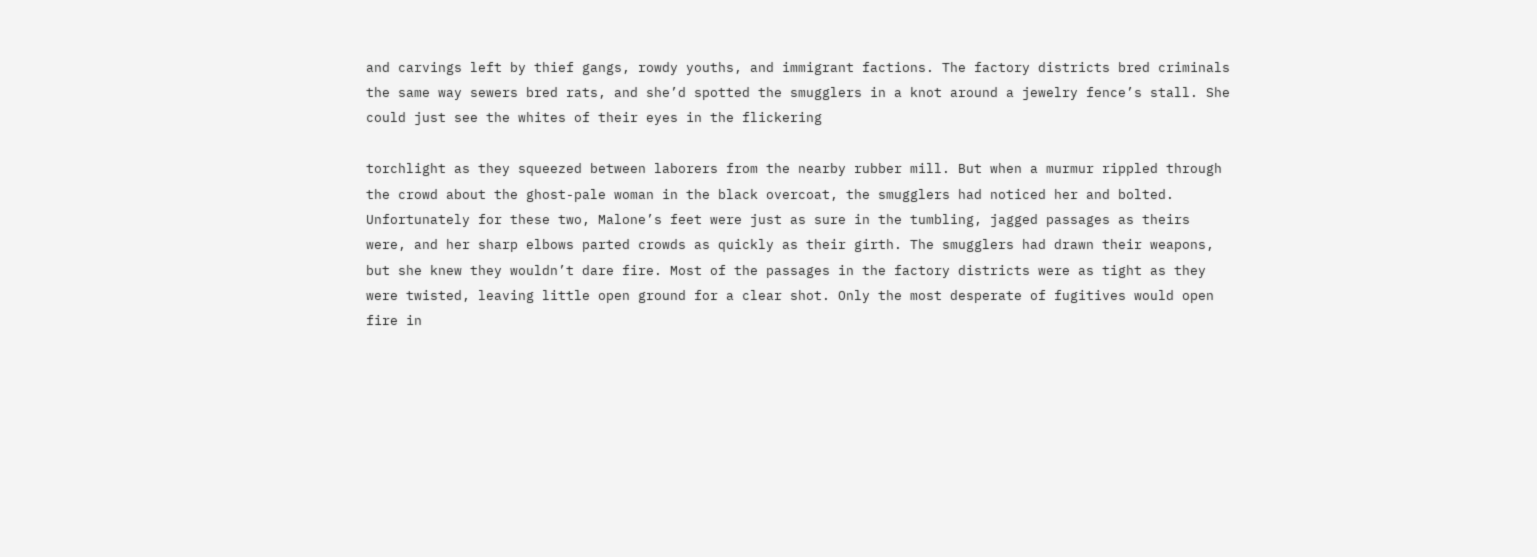and carvings left by thief gangs, rowdy youths, and immigrant factions. The factory districts bred criminals the same way sewers bred rats, and she’d spotted the smugglers in a knot around a jewelry fence’s stall. She could just see the whites of their eyes in the flickering

torchlight as they squeezed between laborers from the nearby rubber mill. But when a murmur rippled through the crowd about the ghost-pale woman in the black overcoat, the smugglers had noticed her and bolted. Unfortunately for these two, Malone’s feet were just as sure in the tumbling, jagged passages as theirs were, and her sharp elbows parted crowds as quickly as their girth. The smugglers had drawn their weapons, but she knew they wouldn’t dare fire. Most of the passages in the factory districts were as tight as they were twisted, leaving little open ground for a clear shot. Only the most desperate of fugitives would open fire in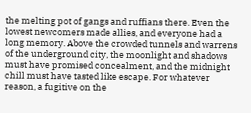the melting pot of gangs and ruffians there. Even the lowest newcomers made allies, and everyone had a long memory. Above the crowded tunnels and warrens of the underground city, the moonlight and shadows must have promised concealment, and the midnight chill must have tasted like escape. For whatever reason, a fugitive on the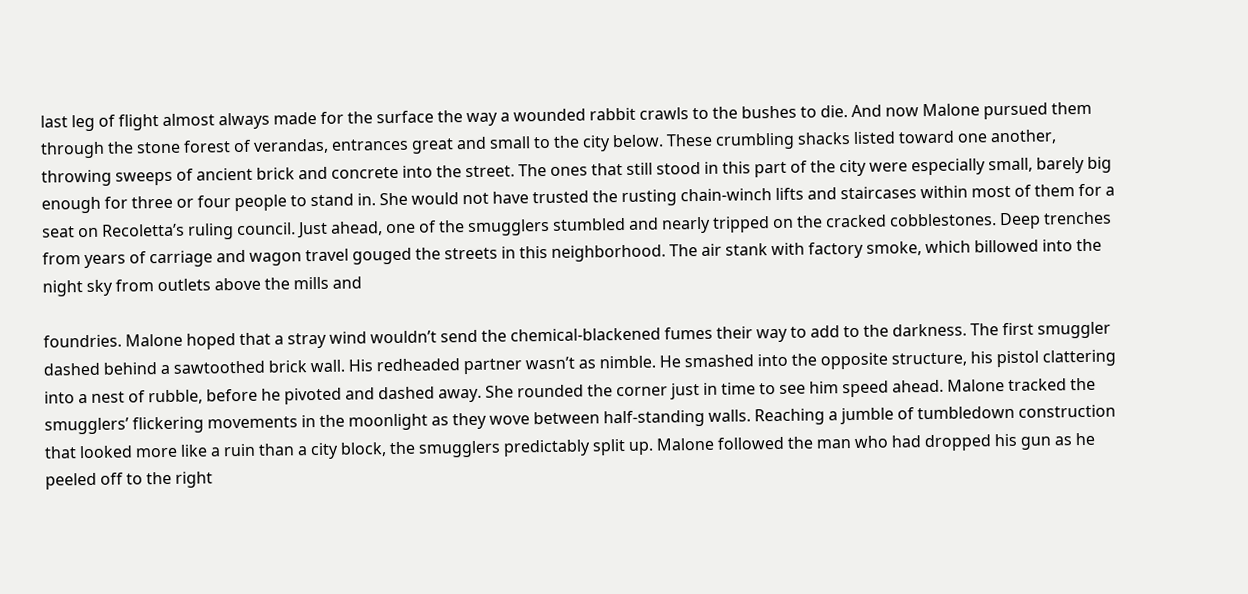last leg of flight almost always made for the surface the way a wounded rabbit crawls to the bushes to die. And now Malone pursued them through the stone forest of verandas, entrances great and small to the city below. These crumbling shacks listed toward one another, throwing sweeps of ancient brick and concrete into the street. The ones that still stood in this part of the city were especially small, barely big enough for three or four people to stand in. She would not have trusted the rusting chain-winch lifts and staircases within most of them for a seat on Recoletta’s ruling council. Just ahead, one of the smugglers stumbled and nearly tripped on the cracked cobblestones. Deep trenches from years of carriage and wagon travel gouged the streets in this neighborhood. The air stank with factory smoke, which billowed into the night sky from outlets above the mills and

foundries. Malone hoped that a stray wind wouldn’t send the chemical-blackened fumes their way to add to the darkness. The first smuggler dashed behind a sawtoothed brick wall. His redheaded partner wasn’t as nimble. He smashed into the opposite structure, his pistol clattering into a nest of rubble, before he pivoted and dashed away. She rounded the corner just in time to see him speed ahead. Malone tracked the smugglers’ flickering movements in the moonlight as they wove between half-standing walls. Reaching a jumble of tumbledown construction that looked more like a ruin than a city block, the smugglers predictably split up. Malone followed the man who had dropped his gun as he peeled off to the right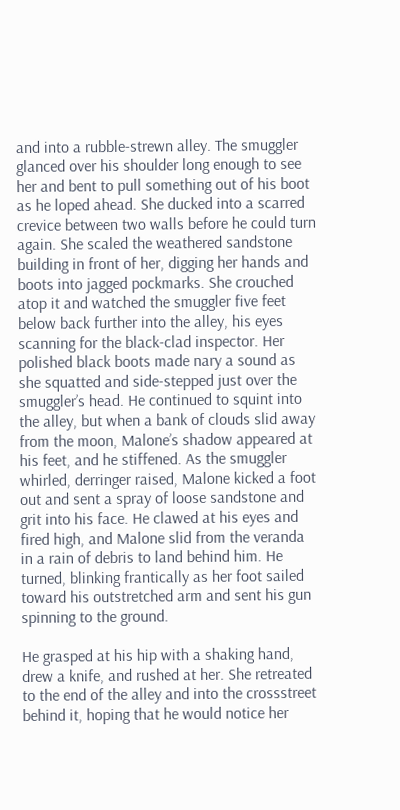and into a rubble-strewn alley. The smuggler glanced over his shoulder long enough to see her and bent to pull something out of his boot as he loped ahead. She ducked into a scarred crevice between two walls before he could turn again. She scaled the weathered sandstone building in front of her, digging her hands and boots into jagged pockmarks. She crouched atop it and watched the smuggler five feet below back further into the alley, his eyes scanning for the black-clad inspector. Her polished black boots made nary a sound as she squatted and side-stepped just over the smuggler’s head. He continued to squint into the alley, but when a bank of clouds slid away from the moon, Malone’s shadow appeared at his feet, and he stiffened. As the smuggler whirled, derringer raised, Malone kicked a foot out and sent a spray of loose sandstone and grit into his face. He clawed at his eyes and fired high, and Malone slid from the veranda in a rain of debris to land behind him. He turned, blinking frantically as her foot sailed toward his outstretched arm and sent his gun spinning to the ground.

He grasped at his hip with a shaking hand, drew a knife, and rushed at her. She retreated to the end of the alley and into the crossstreet behind it, hoping that he would notice her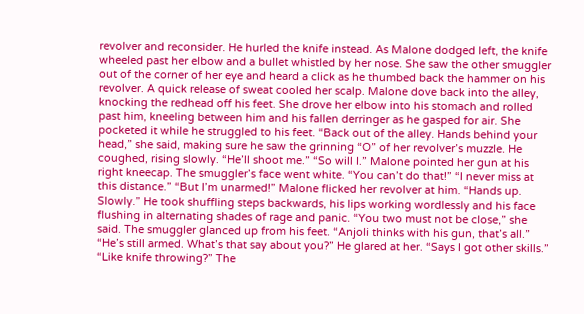revolver and reconsider. He hurled the knife instead. As Malone dodged left, the knife wheeled past her elbow and a bullet whistled by her nose. She saw the other smuggler out of the corner of her eye and heard a click as he thumbed back the hammer on his revolver. A quick release of sweat cooled her scalp. Malone dove back into the alley, knocking the redhead off his feet. She drove her elbow into his stomach and rolled past him, kneeling between him and his fallen derringer as he gasped for air. She pocketed it while he struggled to his feet. “Back out of the alley. Hands behind your head,” she said, making sure he saw the grinning “O” of her revolver’s muzzle. He coughed, rising slowly. “He’ll shoot me.” “So will I.” Malone pointed her gun at his right kneecap. The smuggler’s face went white. “You can’t do that!” “I never miss at this distance.” “But I’m unarmed!” Malone flicked her revolver at him. “Hands up. Slowly.” He took shuffling steps backwards, his lips working wordlessly and his face flushing in alternating shades of rage and panic. “You two must not be close,” she said. The smuggler glanced up from his feet. “Anjoli thinks with his gun, that’s all.” “He’s still armed. What’s that say about you?” He glared at her. “Says I got other skills.” “Like knife throwing?” The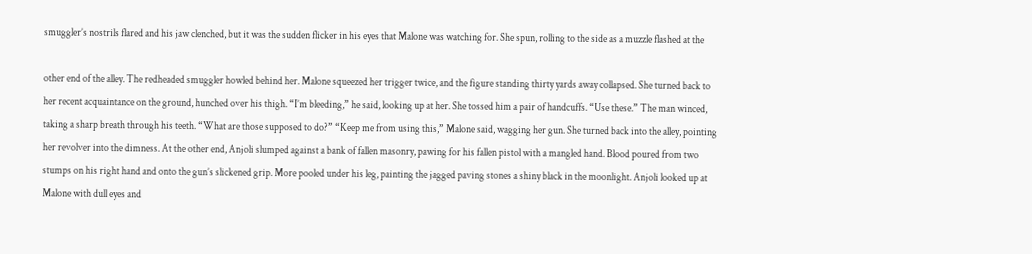smuggler’s nostrils flared and his jaw clenched, but it was the sudden flicker in his eyes that Malone was watching for. She spun, rolling to the side as a muzzle flashed at the

other end of the alley. The redheaded smuggler howled behind her. Malone squeezed her trigger twice, and the figure standing thirty yards away collapsed. She turned back to her recent acquaintance on the ground, hunched over his thigh. “I’m bleeding,” he said, looking up at her. She tossed him a pair of handcuffs. “Use these.” The man winced, taking a sharp breath through his teeth. “What are those supposed to do?” “Keep me from using this,” Malone said, wagging her gun. She turned back into the alley, pointing her revolver into the dimness. At the other end, Anjoli slumped against a bank of fallen masonry, pawing for his fallen pistol with a mangled hand. Blood poured from two stumps on his right hand and onto the gun’s slickened grip. More pooled under his leg, painting the jagged paving stones a shiny black in the moonlight. Anjoli looked up at Malone with dull eyes and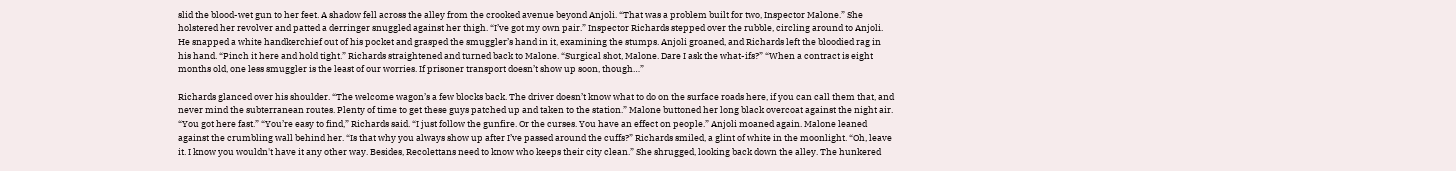slid the blood-wet gun to her feet. A shadow fell across the alley from the crooked avenue beyond Anjoli. “That was a problem built for two, Inspector Malone.” She holstered her revolver and patted a derringer snuggled against her thigh. “I’ve got my own pair.” Inspector Richards stepped over the rubble, circling around to Anjoli. He snapped a white handkerchief out of his pocket and grasped the smuggler’s hand in it, examining the stumps. Anjoli groaned, and Richards left the bloodied rag in his hand. “Pinch it here and hold tight.” Richards straightened and turned back to Malone. “Surgical shot, Malone. Dare I ask the what-ifs?” “When a contract is eight months old, one less smuggler is the least of our worries. If prisoner transport doesn’t show up soon, though…”

Richards glanced over his shoulder. “The welcome wagon’s a few blocks back. The driver doesn’t know what to do on the surface roads here, if you can call them that, and never mind the subterranean routes. Plenty of time to get these guys patched up and taken to the station.” Malone buttoned her long black overcoat against the night air. “You got here fast.” “You’re easy to find,” Richards said. “I just follow the gunfire. Or the curses. You have an effect on people.” Anjoli moaned again. Malone leaned against the crumbling wall behind her. “Is that why you always show up after I’ve passed around the cuffs?” Richards smiled, a glint of white in the moonlight. “Oh, leave it. I know you wouldn't have it any other way. Besides, Recolettans need to know who keeps their city clean.” She shrugged, looking back down the alley. The hunkered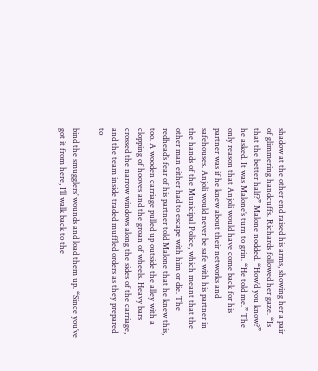shadow at the other end raised his arms, showing her a pair of glimmering handcuffs. Richards followed her gaze. “Is that the better half?” Malone nodded. “How’d you know?” he asked. It was Malone’s turn to grin. “He told me.” The only reason that Anjoli would have come back for his partner was if he knew about their networks and safehouses. Anjoli would never be safe with his partner in the hands of the Municipal Police, which meant that the other man either had to escape with him or die. The redhead’s fear of his partner told Malone that he knew this, too. A wooden carriage pulled up outside the alley with a clopping of hooves and the groan of wheels. Heavy bars crossed the narrow windows along the sides of the carriage, and the team inside traded muffled orders as they prepared to

bind the smugglers’ wounds and load them up. “Since you’ve got it from here, I’ll walk back to the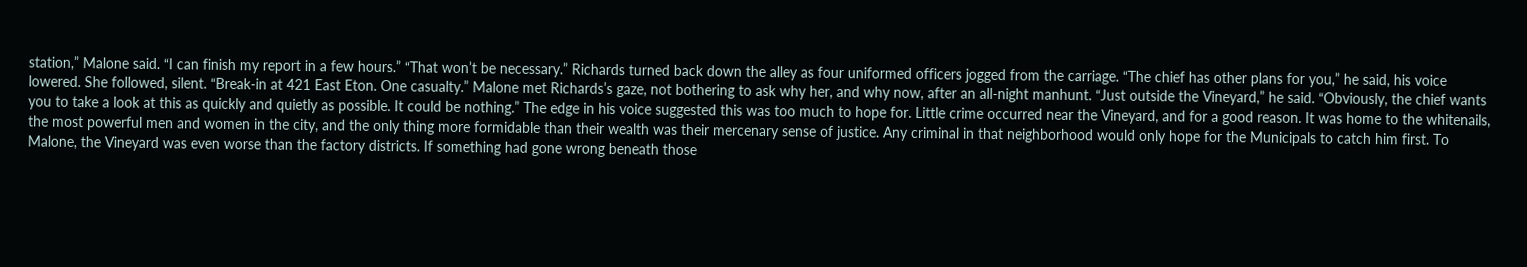station,” Malone said. “I can finish my report in a few hours.” “That won’t be necessary.” Richards turned back down the alley as four uniformed officers jogged from the carriage. “The chief has other plans for you,” he said, his voice lowered. She followed, silent. “Break-in at 421 East Eton. One casualty.” Malone met Richards’s gaze, not bothering to ask why her, and why now, after an all-night manhunt. “Just outside the Vineyard,” he said. “Obviously, the chief wants you to take a look at this as quickly and quietly as possible. It could be nothing.” The edge in his voice suggested this was too much to hope for. Little crime occurred near the Vineyard, and for a good reason. It was home to the whitenails, the most powerful men and women in the city, and the only thing more formidable than their wealth was their mercenary sense of justice. Any criminal in that neighborhood would only hope for the Municipals to catch him first. To Malone, the Vineyard was even worse than the factory districts. If something had gone wrong beneath those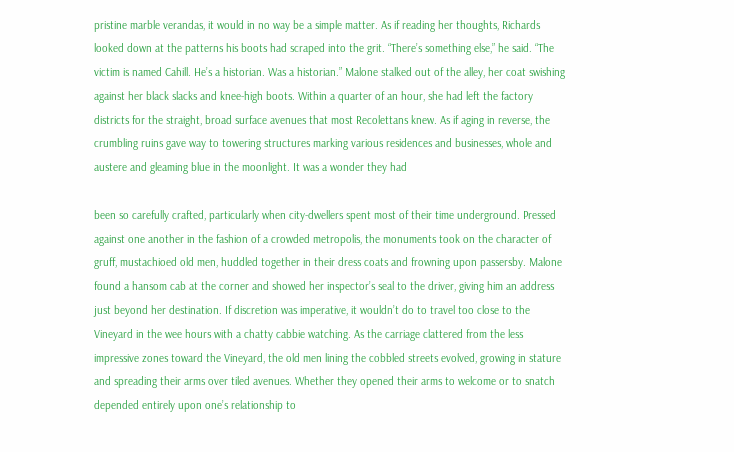pristine marble verandas, it would in no way be a simple matter. As if reading her thoughts, Richards looked down at the patterns his boots had scraped into the grit. “There’s something else,” he said. “The victim is named Cahill. He’s a historian. Was a historian.” Malone stalked out of the alley, her coat swishing against her black slacks and knee-high boots. Within a quarter of an hour, she had left the factory districts for the straight, broad surface avenues that most Recolettans knew. As if aging in reverse, the crumbling ruins gave way to towering structures marking various residences and businesses, whole and austere and gleaming blue in the moonlight. It was a wonder they had

been so carefully crafted, particularly when city-dwellers spent most of their time underground. Pressed against one another in the fashion of a crowded metropolis, the monuments took on the character of gruff, mustachioed old men, huddled together in their dress coats and frowning upon passersby. Malone found a hansom cab at the corner and showed her inspector’s seal to the driver, giving him an address just beyond her destination. If discretion was imperative, it wouldn’t do to travel too close to the Vineyard in the wee hours with a chatty cabbie watching. As the carriage clattered from the less impressive zones toward the Vineyard, the old men lining the cobbled streets evolved, growing in stature and spreading their arms over tiled avenues. Whether they opened their arms to welcome or to snatch depended entirely upon one’s relationship to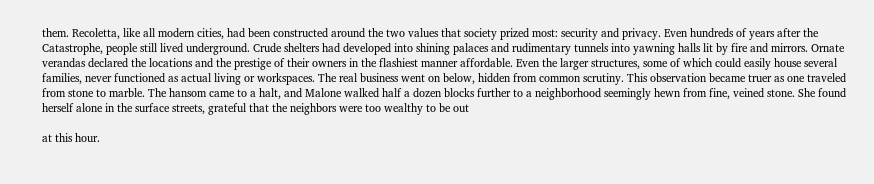them. Recoletta, like all modern cities, had been constructed around the two values that society prized most: security and privacy. Even hundreds of years after the Catastrophe, people still lived underground. Crude shelters had developed into shining palaces and rudimentary tunnels into yawning halls lit by fire and mirrors. Ornate verandas declared the locations and the prestige of their owners in the flashiest manner affordable. Even the larger structures, some of which could easily house several families, never functioned as actual living or workspaces. The real business went on below, hidden from common scrutiny. This observation became truer as one traveled from stone to marble. The hansom came to a halt, and Malone walked half a dozen blocks further to a neighborhood seemingly hewn from fine, veined stone. She found herself alone in the surface streets, grateful that the neighbors were too wealthy to be out

at this hour.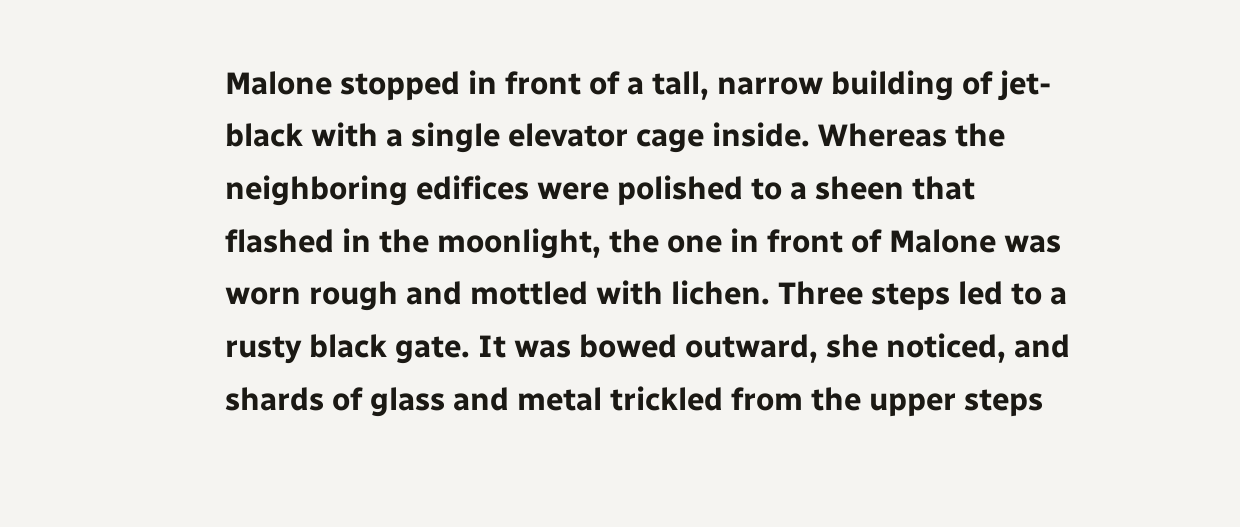Malone stopped in front of a tall, narrow building of jet-black with a single elevator cage inside. Whereas the neighboring edifices were polished to a sheen that flashed in the moonlight, the one in front of Malone was worn rough and mottled with lichen. Three steps led to a rusty black gate. It was bowed outward, she noticed, and shards of glass and metal trickled from the upper steps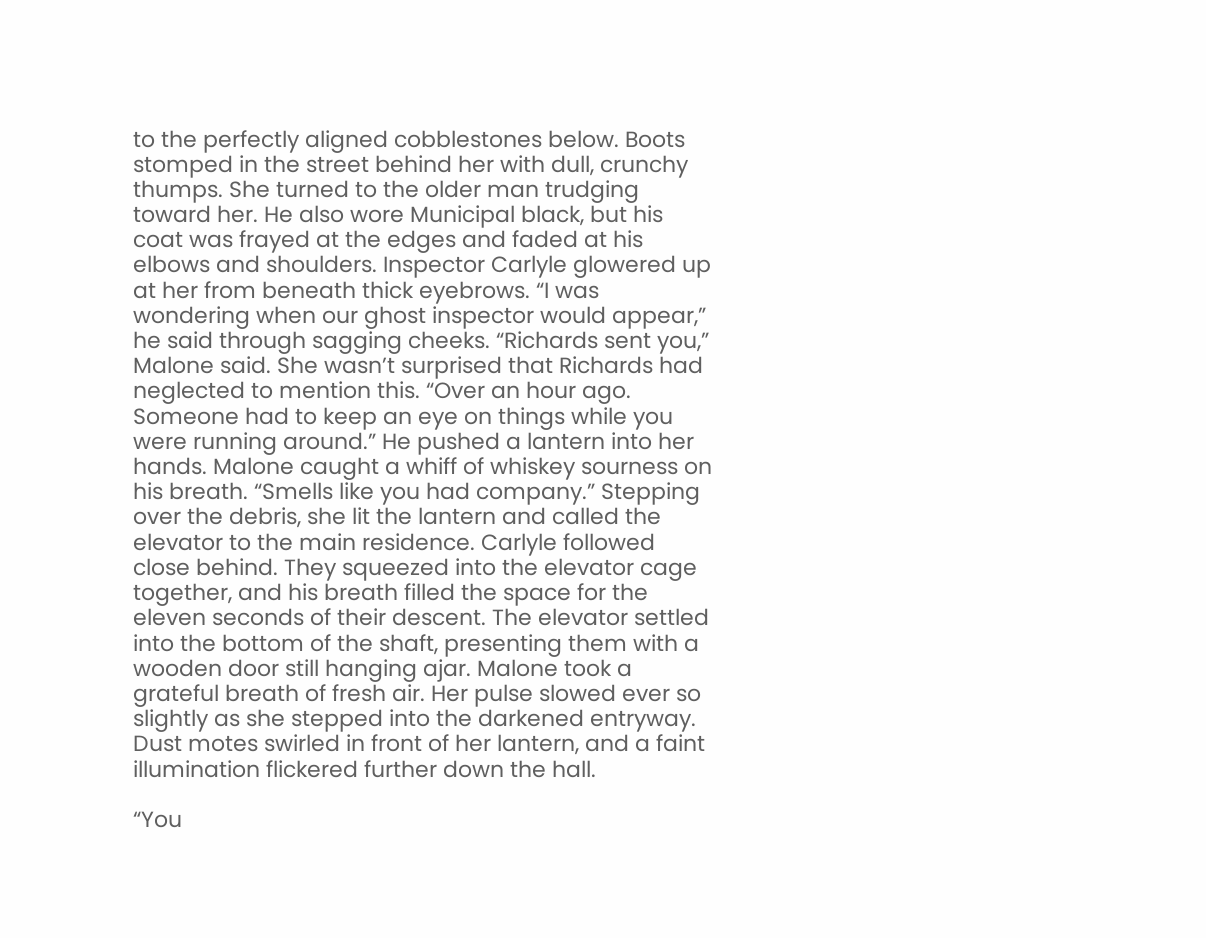to the perfectly aligned cobblestones below. Boots stomped in the street behind her with dull, crunchy thumps. She turned to the older man trudging toward her. He also wore Municipal black, but his coat was frayed at the edges and faded at his elbows and shoulders. Inspector Carlyle glowered up at her from beneath thick eyebrows. “I was wondering when our ghost inspector would appear,” he said through sagging cheeks. “Richards sent you,” Malone said. She wasn’t surprised that Richards had neglected to mention this. “Over an hour ago. Someone had to keep an eye on things while you were running around.” He pushed a lantern into her hands. Malone caught a whiff of whiskey sourness on his breath. “Smells like you had company.” Stepping over the debris, she lit the lantern and called the elevator to the main residence. Carlyle followed close behind. They squeezed into the elevator cage together, and his breath filled the space for the eleven seconds of their descent. The elevator settled into the bottom of the shaft, presenting them with a wooden door still hanging ajar. Malone took a grateful breath of fresh air. Her pulse slowed ever so slightly as she stepped into the darkened entryway. Dust motes swirled in front of her lantern, and a faint illumination flickered further down the hall.

“You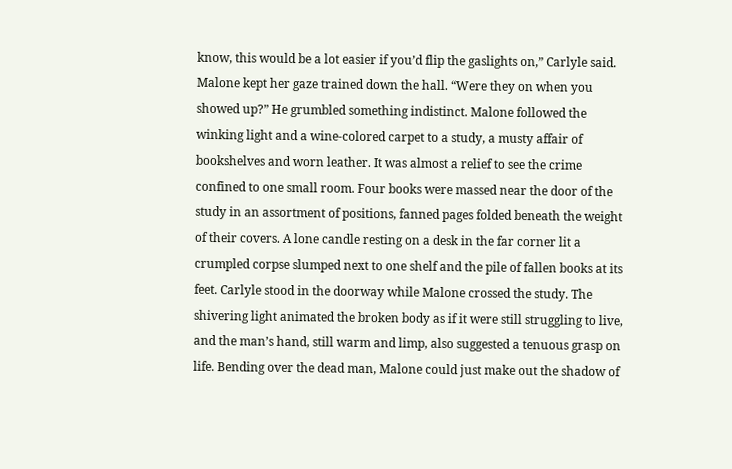know, this would be a lot easier if you’d flip the gaslights on,” Carlyle said. Malone kept her gaze trained down the hall. “Were they on when you showed up?” He grumbled something indistinct. Malone followed the winking light and a wine-colored carpet to a study, a musty affair of bookshelves and worn leather. It was almost a relief to see the crime confined to one small room. Four books were massed near the door of the study in an assortment of positions, fanned pages folded beneath the weight of their covers. A lone candle resting on a desk in the far corner lit a crumpled corpse slumped next to one shelf and the pile of fallen books at its feet. Carlyle stood in the doorway while Malone crossed the study. The shivering light animated the broken body as if it were still struggling to live, and the man’s hand, still warm and limp, also suggested a tenuous grasp on life. Bending over the dead man, Malone could just make out the shadow of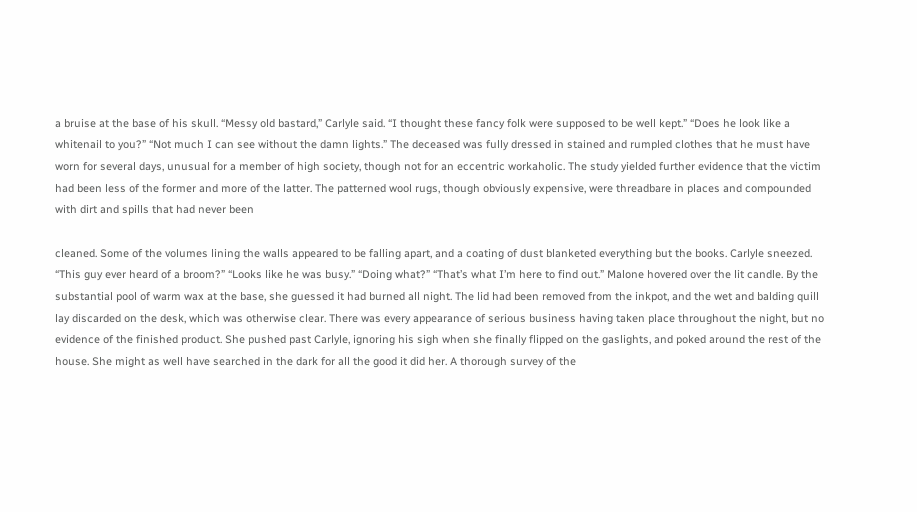a bruise at the base of his skull. “Messy old bastard,” Carlyle said. “I thought these fancy folk were supposed to be well kept.” “Does he look like a whitenail to you?” “Not much I can see without the damn lights.” The deceased was fully dressed in stained and rumpled clothes that he must have worn for several days, unusual for a member of high society, though not for an eccentric workaholic. The study yielded further evidence that the victim had been less of the former and more of the latter. The patterned wool rugs, though obviously expensive, were threadbare in places and compounded with dirt and spills that had never been

cleaned. Some of the volumes lining the walls appeared to be falling apart, and a coating of dust blanketed everything but the books. Carlyle sneezed. “This guy ever heard of a broom?” “Looks like he was busy.” “Doing what?” “That’s what I’m here to find out.” Malone hovered over the lit candle. By the substantial pool of warm wax at the base, she guessed it had burned all night. The lid had been removed from the inkpot, and the wet and balding quill lay discarded on the desk, which was otherwise clear. There was every appearance of serious business having taken place throughout the night, but no evidence of the finished product. She pushed past Carlyle, ignoring his sigh when she finally flipped on the gaslights, and poked around the rest of the house. She might as well have searched in the dark for all the good it did her. A thorough survey of the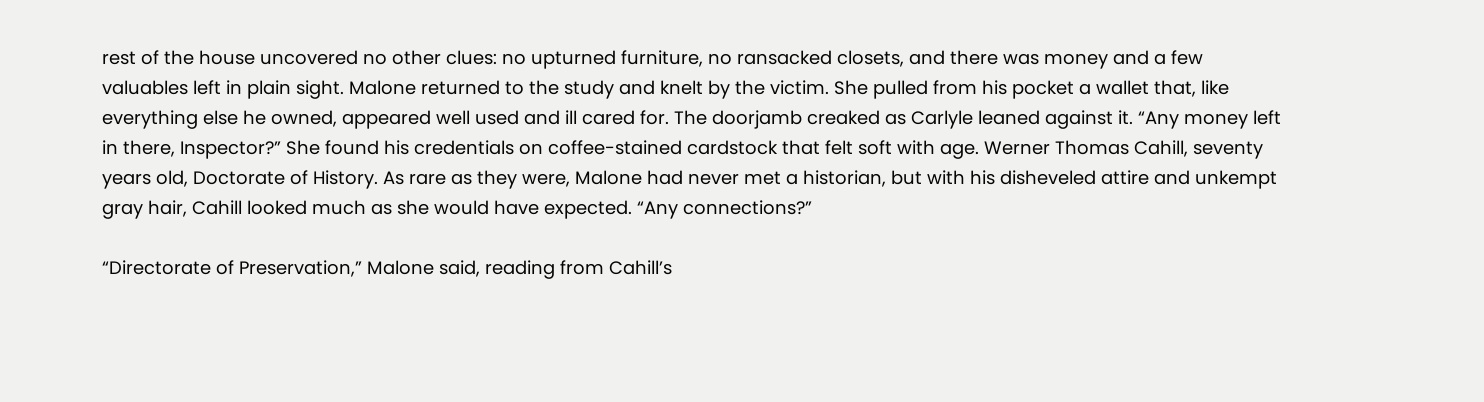rest of the house uncovered no other clues: no upturned furniture, no ransacked closets, and there was money and a few valuables left in plain sight. Malone returned to the study and knelt by the victim. She pulled from his pocket a wallet that, like everything else he owned, appeared well used and ill cared for. The doorjamb creaked as Carlyle leaned against it. “Any money left in there, Inspector?” She found his credentials on coffee-stained cardstock that felt soft with age. Werner Thomas Cahill, seventy years old, Doctorate of History. As rare as they were, Malone had never met a historian, but with his disheveled attire and unkempt gray hair, Cahill looked much as she would have expected. “Any connections?”

“Directorate of Preservation,” Malone said, reading from Cahill’s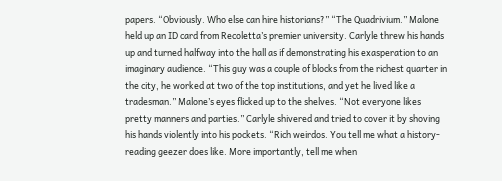papers. “Obviously. Who else can hire historians?” “The Quadrivium.” Malone held up an ID card from Recoletta’s premier university. Carlyle threw his hands up and turned halfway into the hall as if demonstrating his exasperation to an imaginary audience. “This guy was a couple of blocks from the richest quarter in the city, he worked at two of the top institutions, and yet he lived like a tradesman.” Malone’s eyes flicked up to the shelves. “Not everyone likes pretty manners and parties.” Carlyle shivered and tried to cover it by shoving his hands violently into his pockets. “Rich weirdos. You tell me what a history-reading geezer does like. More importantly, tell me when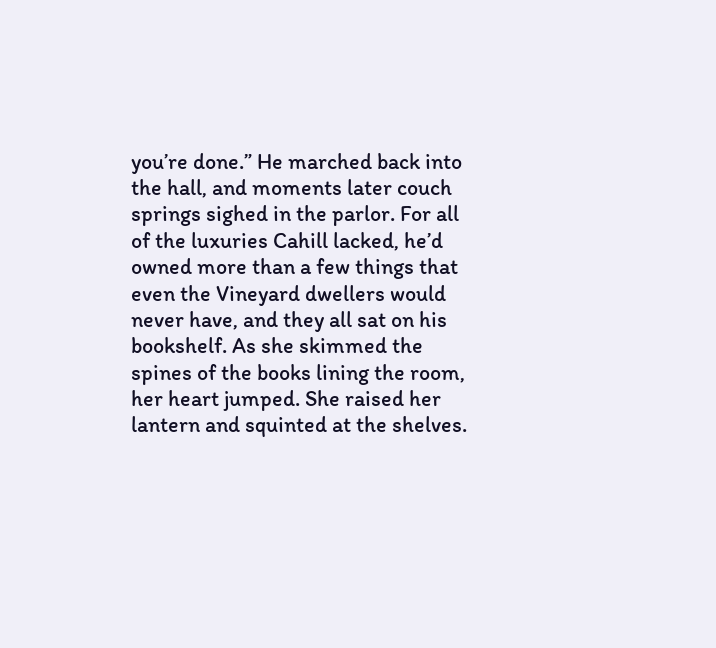you’re done.” He marched back into the hall, and moments later couch springs sighed in the parlor. For all of the luxuries Cahill lacked, he’d owned more than a few things that even the Vineyard dwellers would never have, and they all sat on his bookshelf. As she skimmed the spines of the books lining the room, her heart jumped. She raised her lantern and squinted at the shelves.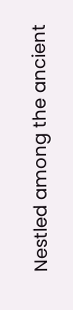Nestled among the ancient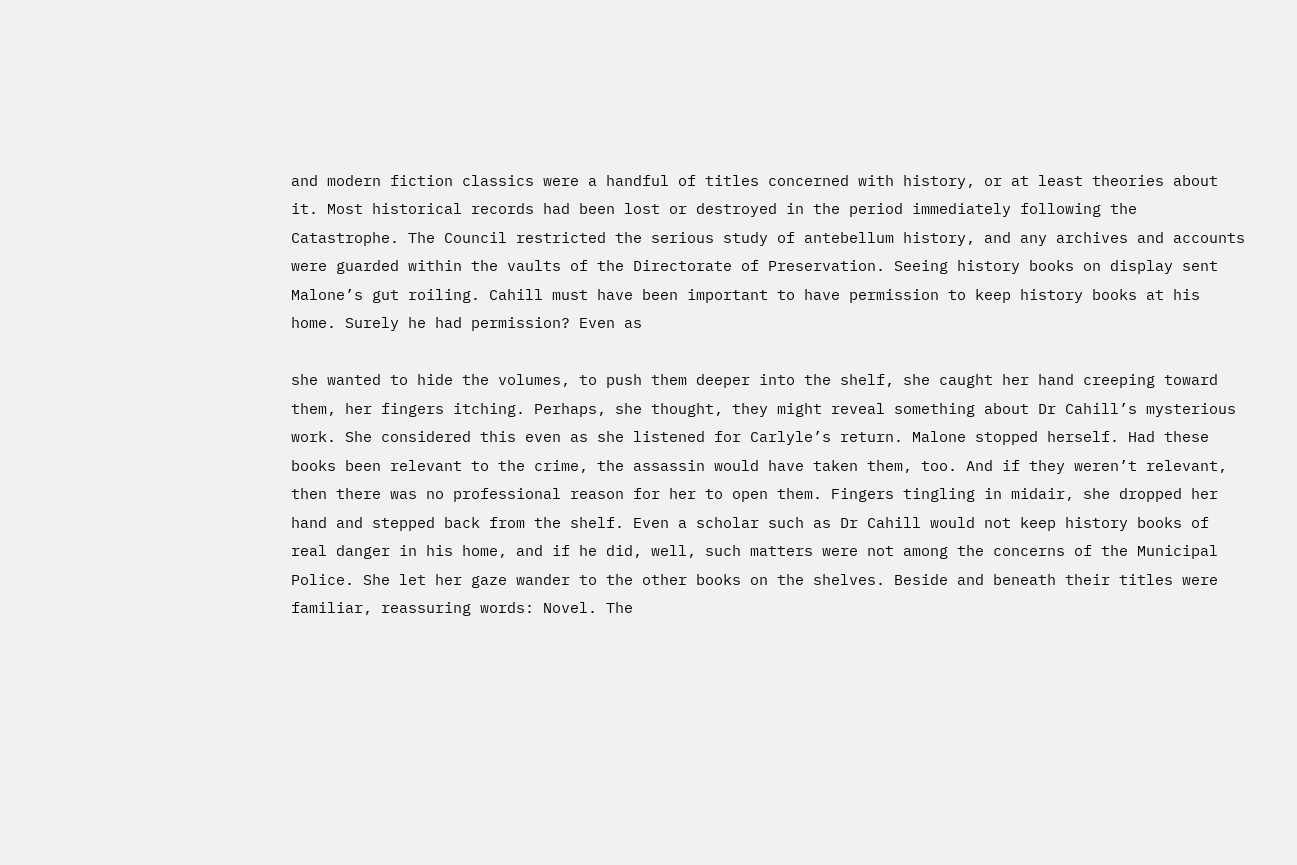and modern fiction classics were a handful of titles concerned with history, or at least theories about it. Most historical records had been lost or destroyed in the period immediately following the Catastrophe. The Council restricted the serious study of antebellum history, and any archives and accounts were guarded within the vaults of the Directorate of Preservation. Seeing history books on display sent Malone’s gut roiling. Cahill must have been important to have permission to keep history books at his home. Surely he had permission? Even as

she wanted to hide the volumes, to push them deeper into the shelf, she caught her hand creeping toward them, her fingers itching. Perhaps, she thought, they might reveal something about Dr Cahill’s mysterious work. She considered this even as she listened for Carlyle’s return. Malone stopped herself. Had these books been relevant to the crime, the assassin would have taken them, too. And if they weren’t relevant, then there was no professional reason for her to open them. Fingers tingling in midair, she dropped her hand and stepped back from the shelf. Even a scholar such as Dr Cahill would not keep history books of real danger in his home, and if he did, well, such matters were not among the concerns of the Municipal Police. She let her gaze wander to the other books on the shelves. Beside and beneath their titles were familiar, reassuring words: Novel. The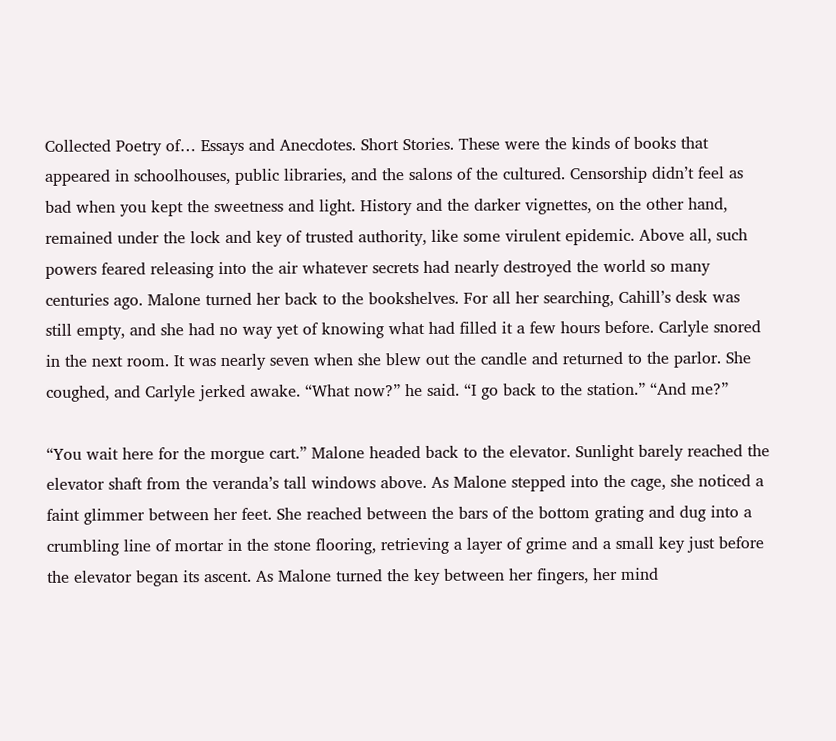Collected Poetry of… Essays and Anecdotes. Short Stories. These were the kinds of books that appeared in schoolhouses, public libraries, and the salons of the cultured. Censorship didn’t feel as bad when you kept the sweetness and light. History and the darker vignettes, on the other hand, remained under the lock and key of trusted authority, like some virulent epidemic. Above all, such powers feared releasing into the air whatever secrets had nearly destroyed the world so many centuries ago. Malone turned her back to the bookshelves. For all her searching, Cahill’s desk was still empty, and she had no way yet of knowing what had filled it a few hours before. Carlyle snored in the next room. It was nearly seven when she blew out the candle and returned to the parlor. She coughed, and Carlyle jerked awake. “What now?” he said. “I go back to the station.” “And me?”

“You wait here for the morgue cart.” Malone headed back to the elevator. Sunlight barely reached the elevator shaft from the veranda’s tall windows above. As Malone stepped into the cage, she noticed a faint glimmer between her feet. She reached between the bars of the bottom grating and dug into a crumbling line of mortar in the stone flooring, retrieving a layer of grime and a small key just before the elevator began its ascent. As Malone turned the key between her fingers, her mind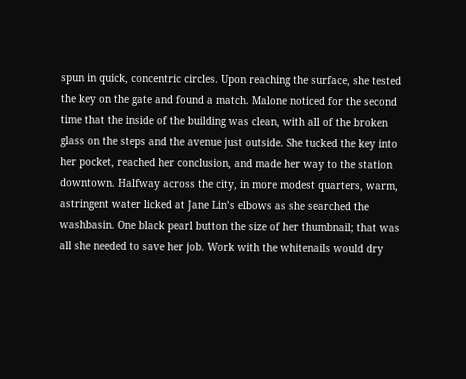spun in quick, concentric circles. Upon reaching the surface, she tested the key on the gate and found a match. Malone noticed for the second time that the inside of the building was clean, with all of the broken glass on the steps and the avenue just outside. She tucked the key into her pocket, reached her conclusion, and made her way to the station downtown. Halfway across the city, in more modest quarters, warm, astringent water licked at Jane Lin’s elbows as she searched the washbasin. One black pearl button the size of her thumbnail; that was all she needed to save her job. Work with the whitenails would dry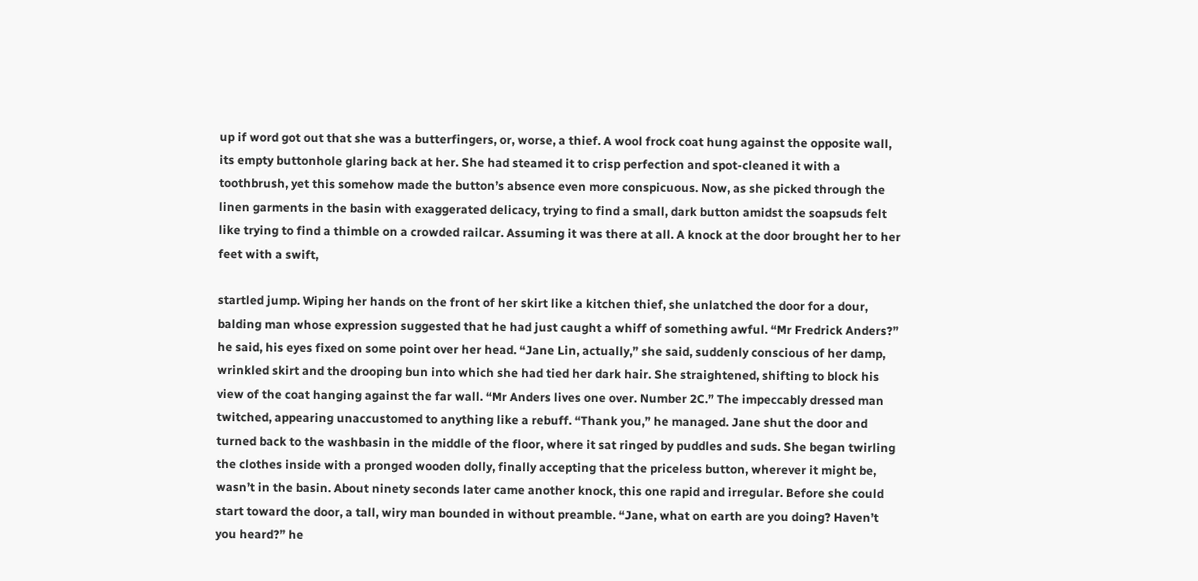up if word got out that she was a butterfingers, or, worse, a thief. A wool frock coat hung against the opposite wall, its empty buttonhole glaring back at her. She had steamed it to crisp perfection and spot-cleaned it with a toothbrush, yet this somehow made the button’s absence even more conspicuous. Now, as she picked through the linen garments in the basin with exaggerated delicacy, trying to find a small, dark button amidst the soapsuds felt like trying to find a thimble on a crowded railcar. Assuming it was there at all. A knock at the door brought her to her feet with a swift,

startled jump. Wiping her hands on the front of her skirt like a kitchen thief, she unlatched the door for a dour, balding man whose expression suggested that he had just caught a whiff of something awful. “Mr Fredrick Anders?” he said, his eyes fixed on some point over her head. “Jane Lin, actually,” she said, suddenly conscious of her damp, wrinkled skirt and the drooping bun into which she had tied her dark hair. She straightened, shifting to block his view of the coat hanging against the far wall. “Mr Anders lives one over. Number 2C.” The impeccably dressed man twitched, appearing unaccustomed to anything like a rebuff. “Thank you,” he managed. Jane shut the door and turned back to the washbasin in the middle of the floor, where it sat ringed by puddles and suds. She began twirling the clothes inside with a pronged wooden dolly, finally accepting that the priceless button, wherever it might be, wasn’t in the basin. About ninety seconds later came another knock, this one rapid and irregular. Before she could start toward the door, a tall, wiry man bounded in without preamble. “Jane, what on earth are you doing? Haven’t you heard?” he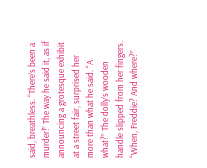said, breathless. “There’s been a murder!” The way he said it, as if announcing a grotesque exhibit at a street fair, surprised her more than what he said. “A what?” The dolly’s wooden handle slipped from her fingers. “When, Freddie? And where?”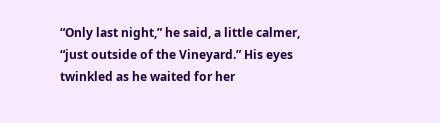“Only last night,” he said, a little calmer, “just outside of the Vineyard.” His eyes twinkled as he waited for her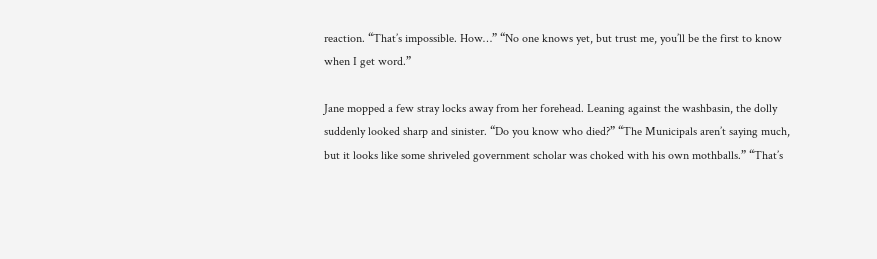reaction. “That’s impossible. How…” “No one knows yet, but trust me, you’ll be the first to know when I get word.”

Jane mopped a few stray locks away from her forehead. Leaning against the washbasin, the dolly suddenly looked sharp and sinister. “Do you know who died?” “The Municipals aren’t saying much, but it looks like some shriveled government scholar was choked with his own mothballs.” “That’s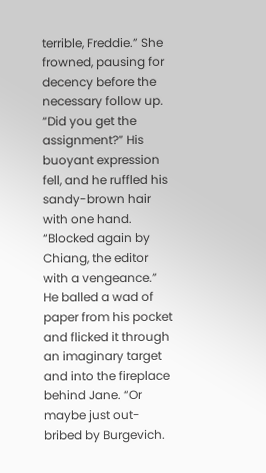terrible, Freddie.” She frowned, pausing for decency before the necessary follow up. “Did you get the assignment?” His buoyant expression fell, and he ruffled his sandy-brown hair with one hand. “Blocked again by Chiang, the editor with a vengeance.” He balled a wad of paper from his pocket and flicked it through an imaginary target and into the fireplace behind Jane. “Or maybe just out-bribed by Burgevich.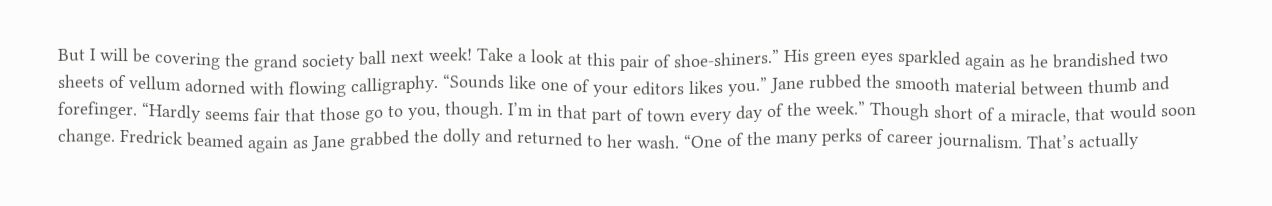But I will be covering the grand society ball next week! Take a look at this pair of shoe-shiners.” His green eyes sparkled again as he brandished two sheets of vellum adorned with flowing calligraphy. “Sounds like one of your editors likes you.” Jane rubbed the smooth material between thumb and forefinger. “Hardly seems fair that those go to you, though. I’m in that part of town every day of the week.” Though short of a miracle, that would soon change. Fredrick beamed again as Jane grabbed the dolly and returned to her wash. “One of the many perks of career journalism. That’s actually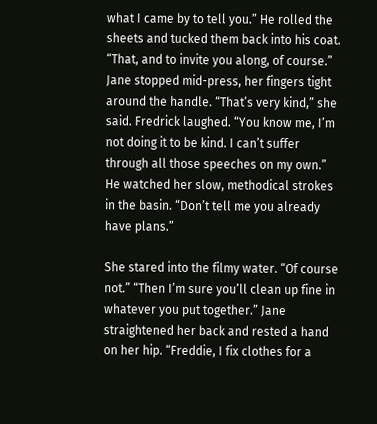what I came by to tell you.” He rolled the sheets and tucked them back into his coat. “That, and to invite you along, of course.” Jane stopped mid-press, her fingers tight around the handle. “That’s very kind,” she said. Fredrick laughed. “You know me, I’m not doing it to be kind. I can’t suffer through all those speeches on my own.” He watched her slow, methodical strokes in the basin. “Don’t tell me you already have plans.”

She stared into the filmy water. “Of course not.” “Then I’m sure you’ll clean up fine in whatever you put together.” Jane straightened her back and rested a hand on her hip. “Freddie, I fix clothes for a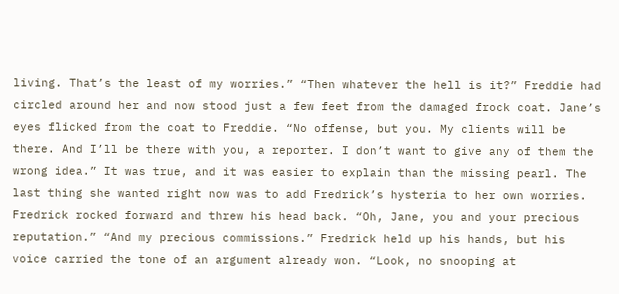living. That’s the least of my worries.” “Then whatever the hell is it?” Freddie had circled around her and now stood just a few feet from the damaged frock coat. Jane’s eyes flicked from the coat to Freddie. “No offense, but you. My clients will be there. And I’ll be there with you, a reporter. I don’t want to give any of them the wrong idea.” It was true, and it was easier to explain than the missing pearl. The last thing she wanted right now was to add Fredrick’s hysteria to her own worries. Fredrick rocked forward and threw his head back. “Oh, Jane, you and your precious reputation.” “And my precious commissions.” Fredrick held up his hands, but his voice carried the tone of an argument already won. “Look, no snooping at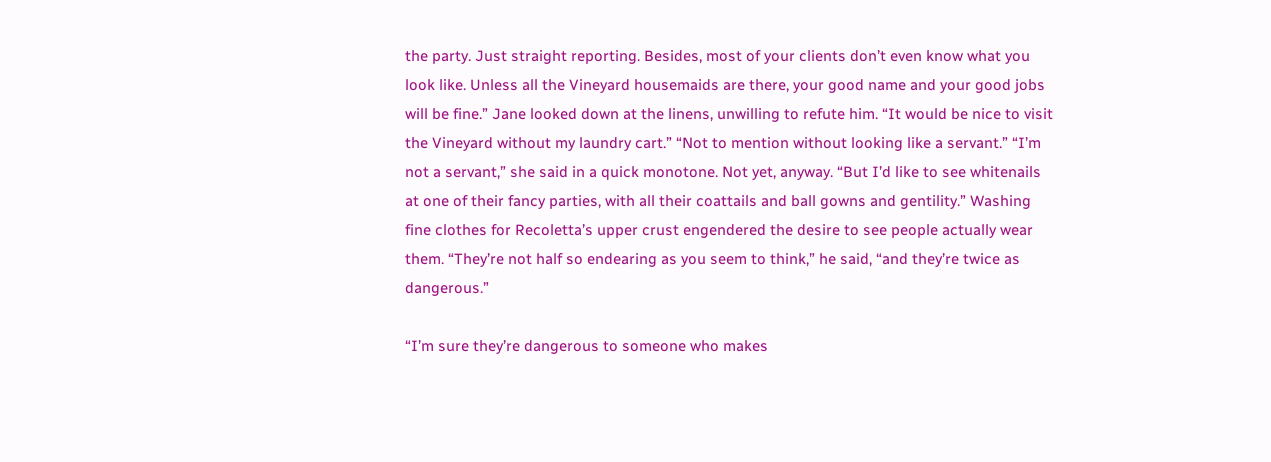the party. Just straight reporting. Besides, most of your clients don’t even know what you look like. Unless all the Vineyard housemaids are there, your good name and your good jobs will be fine.” Jane looked down at the linens, unwilling to refute him. “It would be nice to visit the Vineyard without my laundry cart.” “Not to mention without looking like a servant.” “I’m not a servant,” she said in a quick monotone. Not yet, anyway. “But I’d like to see whitenails at one of their fancy parties, with all their coattails and ball gowns and gentility.” Washing fine clothes for Recoletta’s upper crust engendered the desire to see people actually wear them. “They’re not half so endearing as you seem to think,” he said, “and they’re twice as dangerous.”

“I’m sure they’re dangerous to someone who makes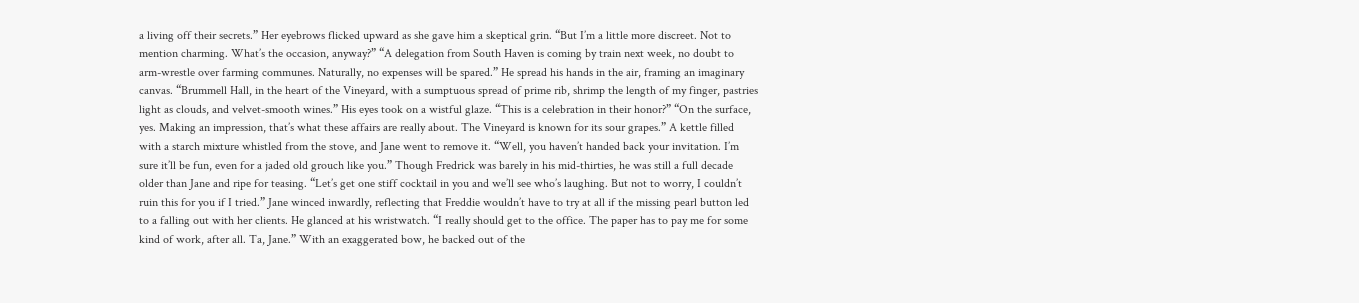a living off their secrets.” Her eyebrows flicked upward as she gave him a skeptical grin. “But I’m a little more discreet. Not to mention charming. What’s the occasion, anyway?” “A delegation from South Haven is coming by train next week, no doubt to arm-wrestle over farming communes. Naturally, no expenses will be spared.” He spread his hands in the air, framing an imaginary canvas. “Brummell Hall, in the heart of the Vineyard, with a sumptuous spread of prime rib, shrimp the length of my finger, pastries light as clouds, and velvet-smooth wines.” His eyes took on a wistful glaze. “This is a celebration in their honor?” “On the surface, yes. Making an impression, that’s what these affairs are really about. The Vineyard is known for its sour grapes.” A kettle filled with a starch mixture whistled from the stove, and Jane went to remove it. “Well, you haven’t handed back your invitation. I’m sure it’ll be fun, even for a jaded old grouch like you.” Though Fredrick was barely in his mid-thirties, he was still a full decade older than Jane and ripe for teasing. “Let’s get one stiff cocktail in you and we’ll see who’s laughing. But not to worry, I couldn’t ruin this for you if I tried.” Jane winced inwardly, reflecting that Freddie wouldn’t have to try at all if the missing pearl button led to a falling out with her clients. He glanced at his wristwatch. “I really should get to the office. The paper has to pay me for some kind of work, after all. Ta, Jane.” With an exaggerated bow, he backed out of the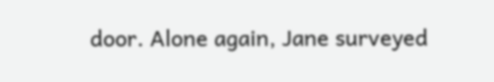door. Alone again, Jane surveyed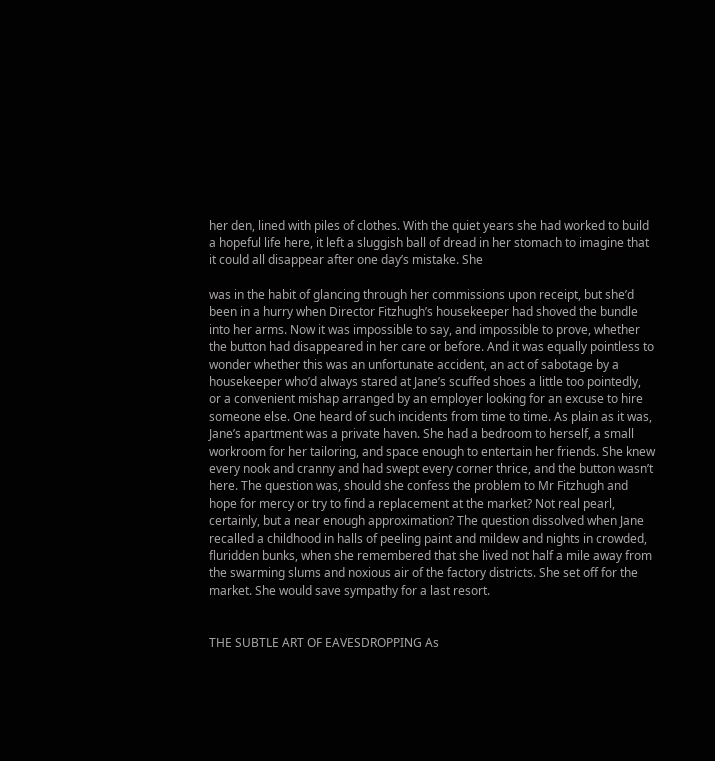her den, lined with piles of clothes. With the quiet years she had worked to build a hopeful life here, it left a sluggish ball of dread in her stomach to imagine that it could all disappear after one day’s mistake. She

was in the habit of glancing through her commissions upon receipt, but she’d been in a hurry when Director Fitzhugh’s housekeeper had shoved the bundle into her arms. Now it was impossible to say, and impossible to prove, whether the button had disappeared in her care or before. And it was equally pointless to wonder whether this was an unfortunate accident, an act of sabotage by a housekeeper who’d always stared at Jane’s scuffed shoes a little too pointedly, or a convenient mishap arranged by an employer looking for an excuse to hire someone else. One heard of such incidents from time to time. As plain as it was, Jane’s apartment was a private haven. She had a bedroom to herself, a small workroom for her tailoring, and space enough to entertain her friends. She knew every nook and cranny and had swept every corner thrice, and the button wasn’t here. The question was, should she confess the problem to Mr Fitzhugh and hope for mercy or try to find a replacement at the market? Not real pearl, certainly, but a near enough approximation? The question dissolved when Jane recalled a childhood in halls of peeling paint and mildew and nights in crowded, fluridden bunks, when she remembered that she lived not half a mile away from the swarming slums and noxious air of the factory districts. She set off for the market. She would save sympathy for a last resort.


THE SUBTLE ART OF EAVESDROPPING As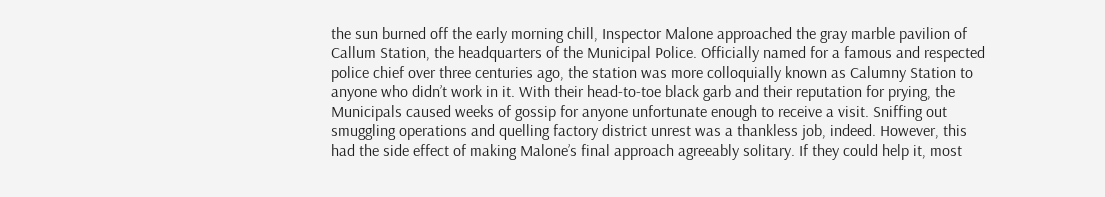the sun burned off the early morning chill, Inspector Malone approached the gray marble pavilion of Callum Station, the headquarters of the Municipal Police. Officially named for a famous and respected police chief over three centuries ago, the station was more colloquially known as Calumny Station to anyone who didn’t work in it. With their head-to-toe black garb and their reputation for prying, the Municipals caused weeks of gossip for anyone unfortunate enough to receive a visit. Sniffing out smuggling operations and quelling factory district unrest was a thankless job, indeed. However, this had the side effect of making Malone’s final approach agreeably solitary. If they could help it, most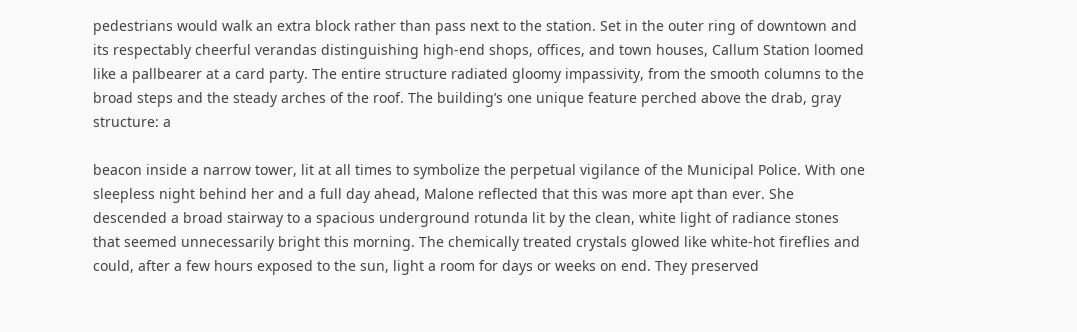pedestrians would walk an extra block rather than pass next to the station. Set in the outer ring of downtown and its respectably cheerful verandas distinguishing high-end shops, offices, and town houses, Callum Station loomed like a pallbearer at a card party. The entire structure radiated gloomy impassivity, from the smooth columns to the broad steps and the steady arches of the roof. The building’s one unique feature perched above the drab, gray structure: a

beacon inside a narrow tower, lit at all times to symbolize the perpetual vigilance of the Municipal Police. With one sleepless night behind her and a full day ahead, Malone reflected that this was more apt than ever. She descended a broad stairway to a spacious underground rotunda lit by the clean, white light of radiance stones that seemed unnecessarily bright this morning. The chemically treated crystals glowed like white-hot fireflies and could, after a few hours exposed to the sun, light a room for days or weeks on end. They preserved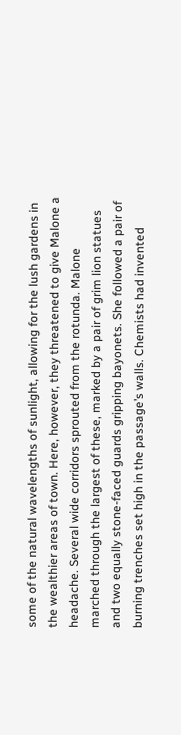some of the natural wavelengths of sunlight, allowing for the lush gardens in the wealthier areas of town. Here, however, they threatened to give Malone a headache. Several wide corridors sprouted from the rotunda. Malone marched through the largest of these, marked by a pair of grim lion statues and two equally stone-faced guards gripping bayonets. She followed a pair of burning trenches set high in the passage’s walls. Chemists had invented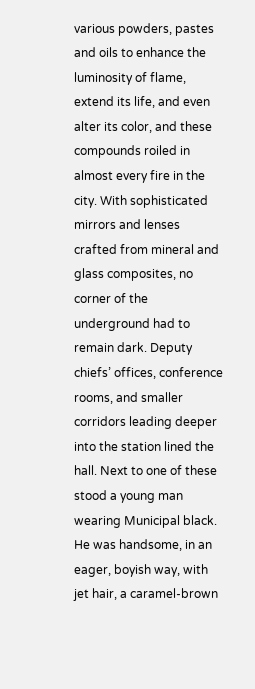various powders, pastes and oils to enhance the luminosity of flame, extend its life, and even alter its color, and these compounds roiled in almost every fire in the city. With sophisticated mirrors and lenses crafted from mineral and glass composites, no corner of the underground had to remain dark. Deputy chiefs’ offices, conference rooms, and smaller corridors leading deeper into the station lined the hall. Next to one of these stood a young man wearing Municipal black. He was handsome, in an eager, boyish way, with jet hair, a caramel-brown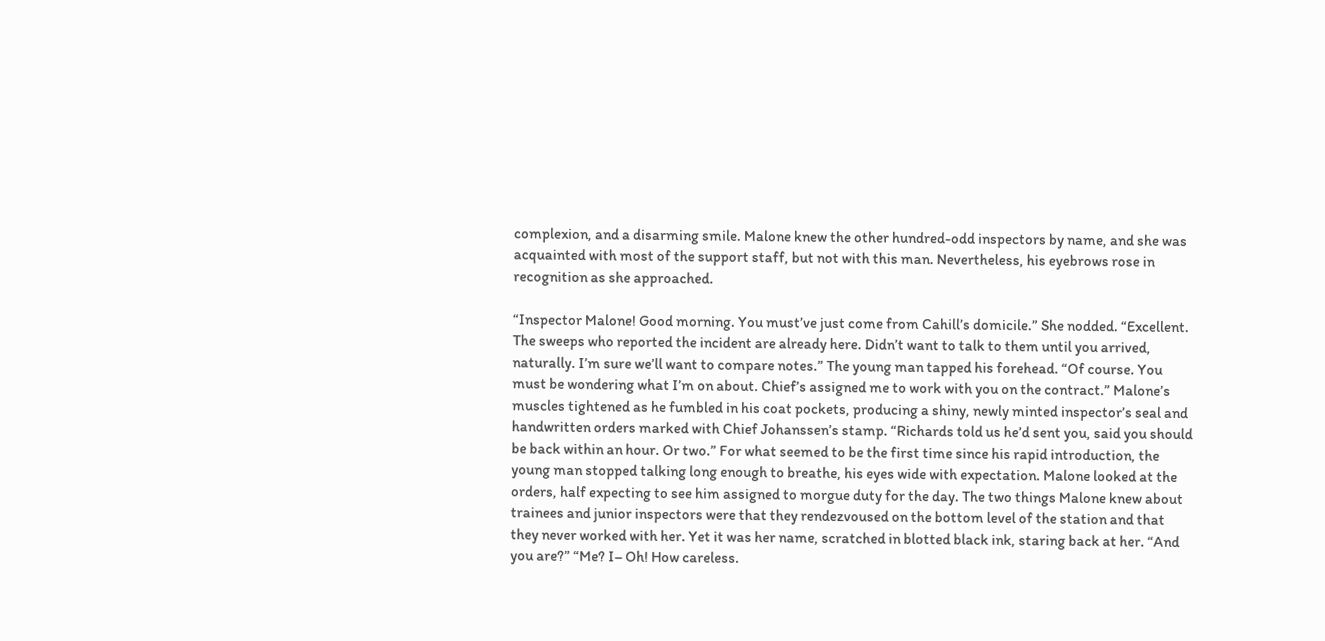complexion, and a disarming smile. Malone knew the other hundred-odd inspectors by name, and she was acquainted with most of the support staff, but not with this man. Nevertheless, his eyebrows rose in recognition as she approached.

“Inspector Malone! Good morning. You must’ve just come from Cahill’s domicile.” She nodded. “Excellent. The sweeps who reported the incident are already here. Didn’t want to talk to them until you arrived, naturally. I’m sure we’ll want to compare notes.” The young man tapped his forehead. “Of course. You must be wondering what I’m on about. Chief’s assigned me to work with you on the contract.” Malone’s muscles tightened as he fumbled in his coat pockets, producing a shiny, newly minted inspector’s seal and handwritten orders marked with Chief Johanssen’s stamp. “Richards told us he’d sent you, said you should be back within an hour. Or two.” For what seemed to be the first time since his rapid introduction, the young man stopped talking long enough to breathe, his eyes wide with expectation. Malone looked at the orders, half expecting to see him assigned to morgue duty for the day. The two things Malone knew about trainees and junior inspectors were that they rendezvoused on the bottom level of the station and that they never worked with her. Yet it was her name, scratched in blotted black ink, staring back at her. “And you are?” “Me? I– Oh! How careless.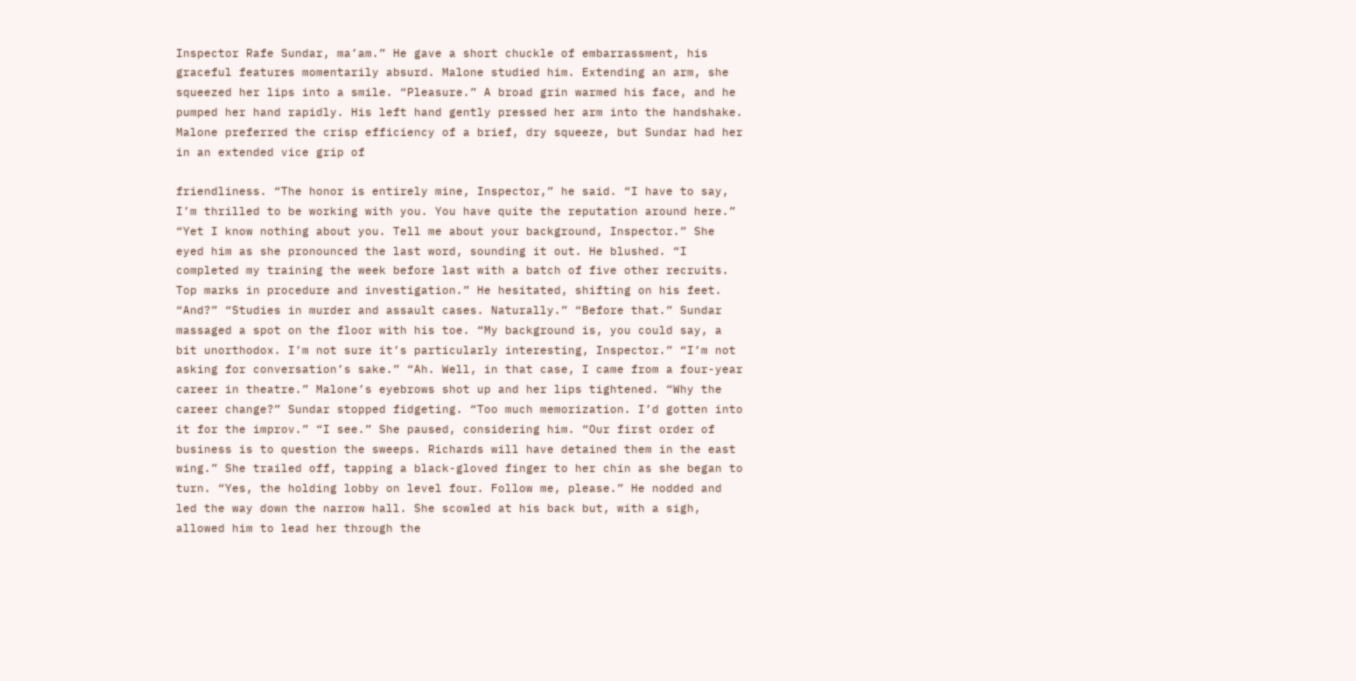Inspector Rafe Sundar, ma’am.” He gave a short chuckle of embarrassment, his graceful features momentarily absurd. Malone studied him. Extending an arm, she squeezed her lips into a smile. “Pleasure.” A broad grin warmed his face, and he pumped her hand rapidly. His left hand gently pressed her arm into the handshake. Malone preferred the crisp efficiency of a brief, dry squeeze, but Sundar had her in an extended vice grip of

friendliness. “The honor is entirely mine, Inspector,” he said. “I have to say, I’m thrilled to be working with you. You have quite the reputation around here.” “Yet I know nothing about you. Tell me about your background, Inspector.” She eyed him as she pronounced the last word, sounding it out. He blushed. “I completed my training the week before last with a batch of five other recruits. Top marks in procedure and investigation.” He hesitated, shifting on his feet. “And?” “Studies in murder and assault cases. Naturally.” “Before that.” Sundar massaged a spot on the floor with his toe. “My background is, you could say, a bit unorthodox. I’m not sure it’s particularly interesting, Inspector.” “I’m not asking for conversation’s sake.” “Ah. Well, in that case, I came from a four-year career in theatre.” Malone’s eyebrows shot up and her lips tightened. “Why the career change?” Sundar stopped fidgeting. “Too much memorization. I’d gotten into it for the improv.” “I see.” She paused, considering him. “Our first order of business is to question the sweeps. Richards will have detained them in the east wing.” She trailed off, tapping a black-gloved finger to her chin as she began to turn. “Yes, the holding lobby on level four. Follow me, please.” He nodded and led the way down the narrow hall. She scowled at his back but, with a sigh, allowed him to lead her through the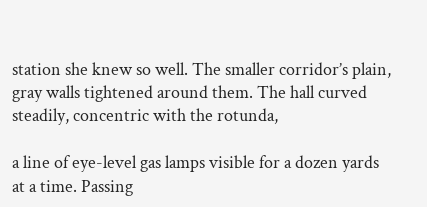station she knew so well. The smaller corridor’s plain, gray walls tightened around them. The hall curved steadily, concentric with the rotunda,

a line of eye-level gas lamps visible for a dozen yards at a time. Passing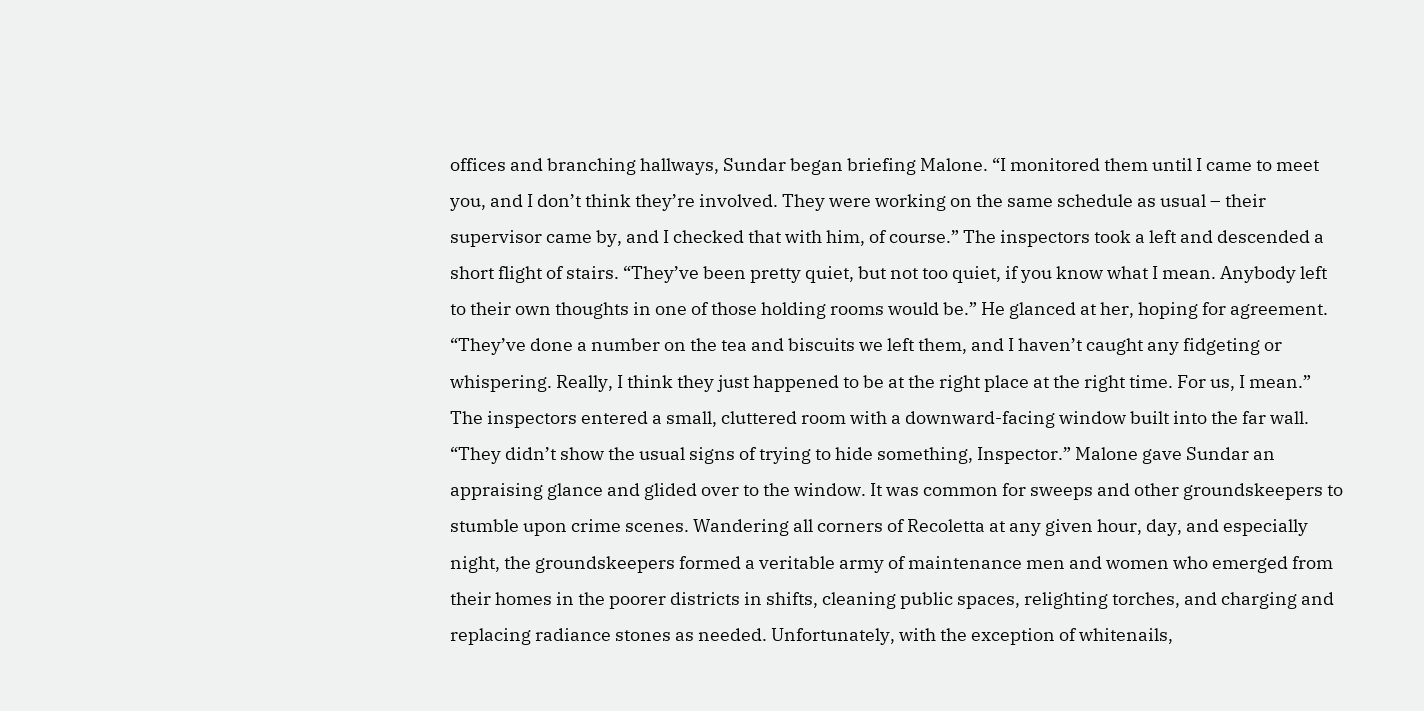offices and branching hallways, Sundar began briefing Malone. “I monitored them until I came to meet you, and I don’t think they’re involved. They were working on the same schedule as usual – their supervisor came by, and I checked that with him, of course.” The inspectors took a left and descended a short flight of stairs. “They’ve been pretty quiet, but not too quiet, if you know what I mean. Anybody left to their own thoughts in one of those holding rooms would be.” He glanced at her, hoping for agreement. “They’ve done a number on the tea and biscuits we left them, and I haven’t caught any fidgeting or whispering. Really, I think they just happened to be at the right place at the right time. For us, I mean.” The inspectors entered a small, cluttered room with a downward-facing window built into the far wall. “They didn’t show the usual signs of trying to hide something, Inspector.” Malone gave Sundar an appraising glance and glided over to the window. It was common for sweeps and other groundskeepers to stumble upon crime scenes. Wandering all corners of Recoletta at any given hour, day, and especially night, the groundskeepers formed a veritable army of maintenance men and women who emerged from their homes in the poorer districts in shifts, cleaning public spaces, relighting torches, and charging and replacing radiance stones as needed. Unfortunately, with the exception of whitenails,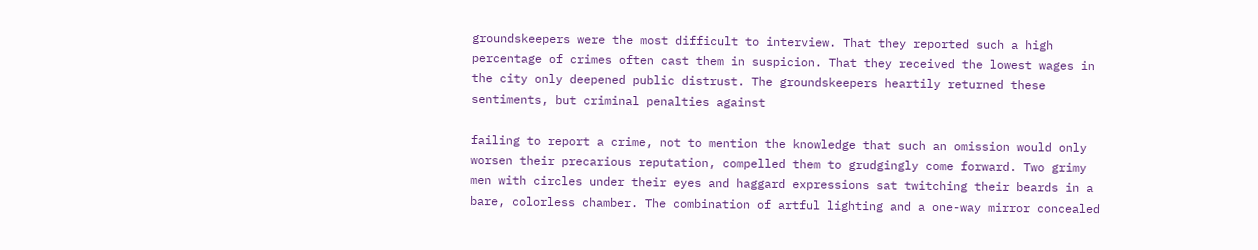groundskeepers were the most difficult to interview. That they reported such a high percentage of crimes often cast them in suspicion. That they received the lowest wages in the city only deepened public distrust. The groundskeepers heartily returned these sentiments, but criminal penalties against

failing to report a crime, not to mention the knowledge that such an omission would only worsen their precarious reputation, compelled them to grudgingly come forward. Two grimy men with circles under their eyes and haggard expressions sat twitching their beards in a bare, colorless chamber. The combination of artful lighting and a one-way mirror concealed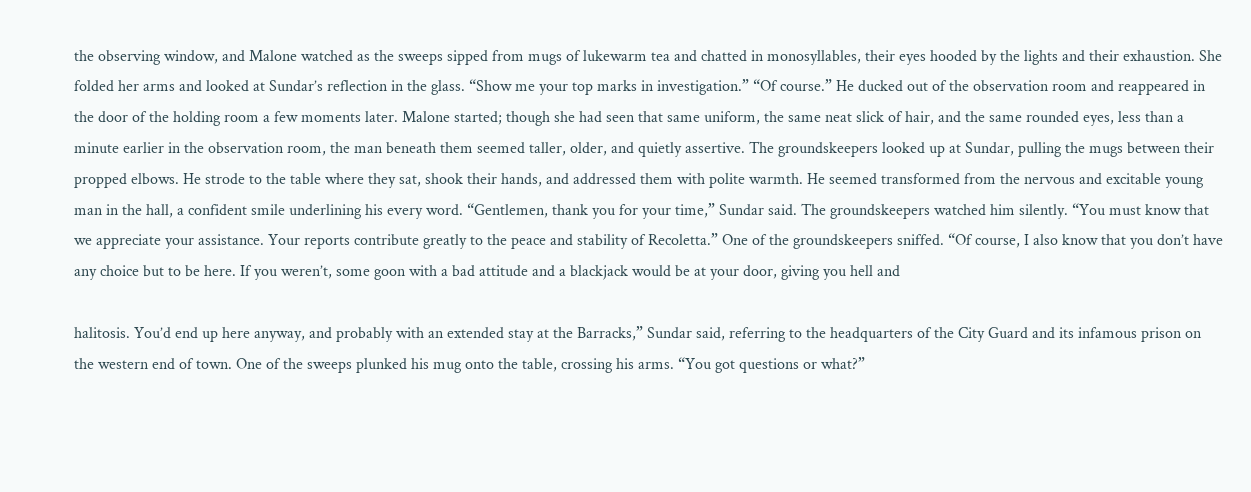the observing window, and Malone watched as the sweeps sipped from mugs of lukewarm tea and chatted in monosyllables, their eyes hooded by the lights and their exhaustion. She folded her arms and looked at Sundar’s reflection in the glass. “Show me your top marks in investigation.” “Of course.” He ducked out of the observation room and reappeared in the door of the holding room a few moments later. Malone started; though she had seen that same uniform, the same neat slick of hair, and the same rounded eyes, less than a minute earlier in the observation room, the man beneath them seemed taller, older, and quietly assertive. The groundskeepers looked up at Sundar, pulling the mugs between their propped elbows. He strode to the table where they sat, shook their hands, and addressed them with polite warmth. He seemed transformed from the nervous and excitable young man in the hall, a confident smile underlining his every word. “Gentlemen, thank you for your time,” Sundar said. The groundskeepers watched him silently. “You must know that we appreciate your assistance. Your reports contribute greatly to the peace and stability of Recoletta.” One of the groundskeepers sniffed. “Of course, I also know that you don’t have any choice but to be here. If you weren’t, some goon with a bad attitude and a blackjack would be at your door, giving you hell and

halitosis. You’d end up here anyway, and probably with an extended stay at the Barracks,” Sundar said, referring to the headquarters of the City Guard and its infamous prison on the western end of town. One of the sweeps plunked his mug onto the table, crossing his arms. “You got questions or what?”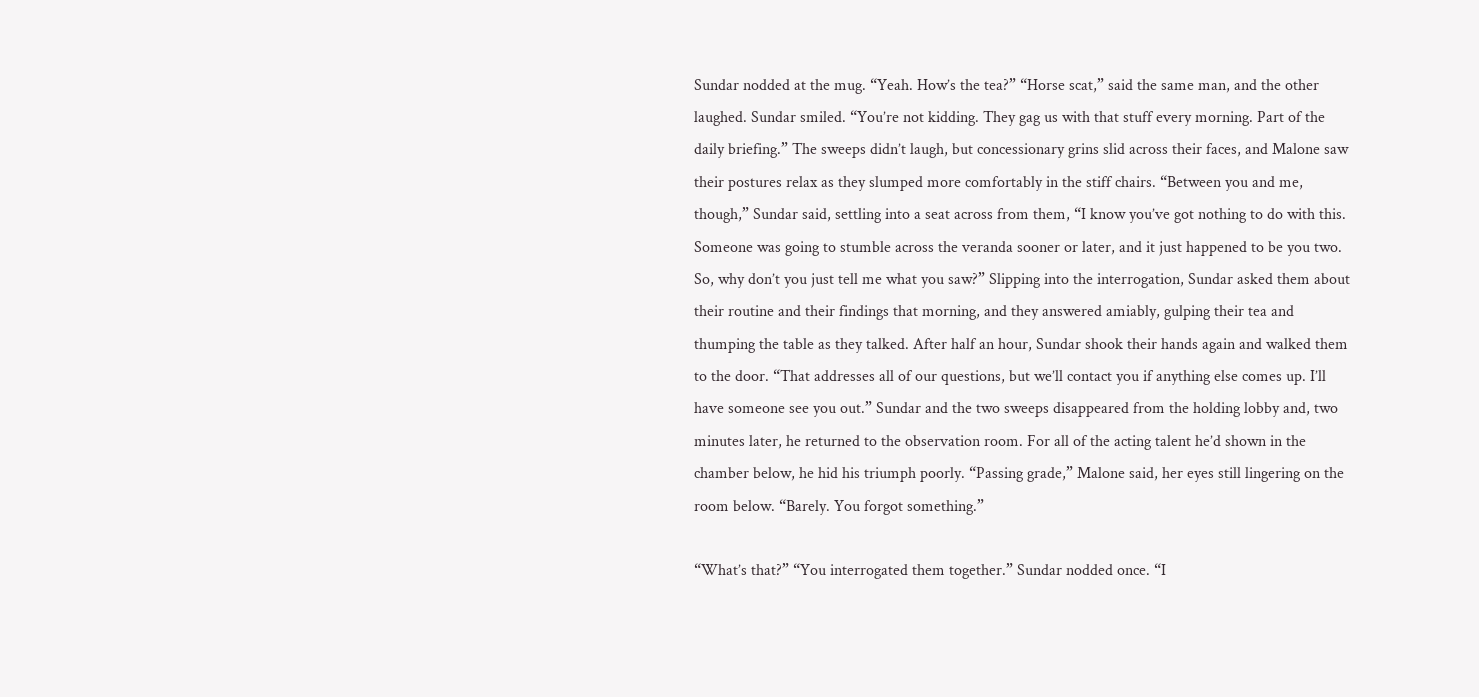Sundar nodded at the mug. “Yeah. How’s the tea?” “Horse scat,” said the same man, and the other laughed. Sundar smiled. “You’re not kidding. They gag us with that stuff every morning. Part of the daily briefing.” The sweeps didn’t laugh, but concessionary grins slid across their faces, and Malone saw their postures relax as they slumped more comfortably in the stiff chairs. “Between you and me, though,” Sundar said, settling into a seat across from them, “I know you’ve got nothing to do with this. Someone was going to stumble across the veranda sooner or later, and it just happened to be you two. So, why don’t you just tell me what you saw?” Slipping into the interrogation, Sundar asked them about their routine and their findings that morning, and they answered amiably, gulping their tea and thumping the table as they talked. After half an hour, Sundar shook their hands again and walked them to the door. “That addresses all of our questions, but we’ll contact you if anything else comes up. I’ll have someone see you out.” Sundar and the two sweeps disappeared from the holding lobby and, two minutes later, he returned to the observation room. For all of the acting talent he’d shown in the chamber below, he hid his triumph poorly. “Passing grade,” Malone said, her eyes still lingering on the room below. “Barely. You forgot something.”

“What’s that?” “You interrogated them together.” Sundar nodded once. “I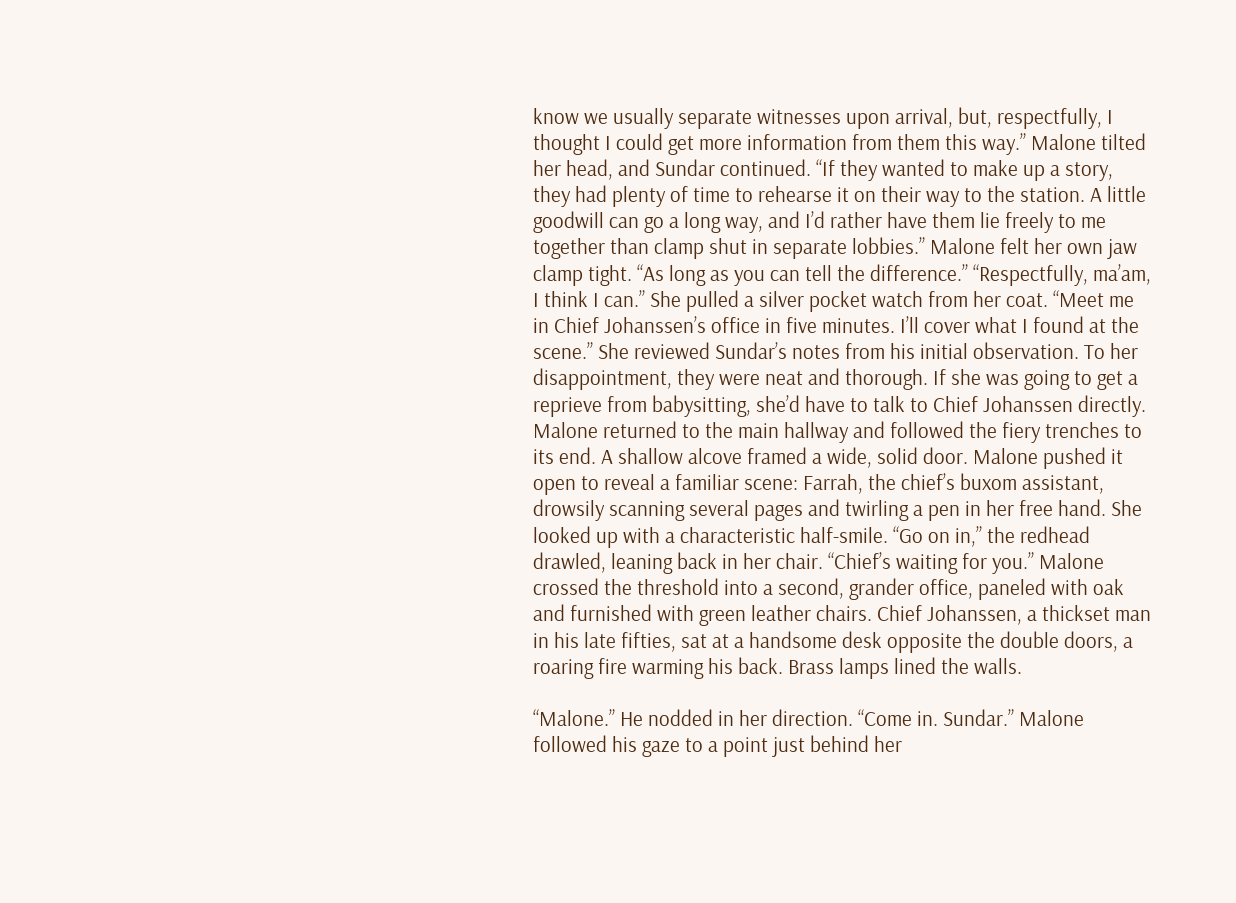know we usually separate witnesses upon arrival, but, respectfully, I thought I could get more information from them this way.” Malone tilted her head, and Sundar continued. “If they wanted to make up a story, they had plenty of time to rehearse it on their way to the station. A little goodwill can go a long way, and I’d rather have them lie freely to me together than clamp shut in separate lobbies.” Malone felt her own jaw clamp tight. “As long as you can tell the difference.” “Respectfully, ma’am, I think I can.” She pulled a silver pocket watch from her coat. “Meet me in Chief Johanssen’s office in five minutes. I’ll cover what I found at the scene.” She reviewed Sundar’s notes from his initial observation. To her disappointment, they were neat and thorough. If she was going to get a reprieve from babysitting, she’d have to talk to Chief Johanssen directly. Malone returned to the main hallway and followed the fiery trenches to its end. A shallow alcove framed a wide, solid door. Malone pushed it open to reveal a familiar scene: Farrah, the chief’s buxom assistant, drowsily scanning several pages and twirling a pen in her free hand. She looked up with a characteristic half-smile. “Go on in,” the redhead drawled, leaning back in her chair. “Chief’s waiting for you.” Malone crossed the threshold into a second, grander office, paneled with oak and furnished with green leather chairs. Chief Johanssen, a thickset man in his late fifties, sat at a handsome desk opposite the double doors, a roaring fire warming his back. Brass lamps lined the walls.

“Malone.” He nodded in her direction. “Come in. Sundar.” Malone followed his gaze to a point just behind her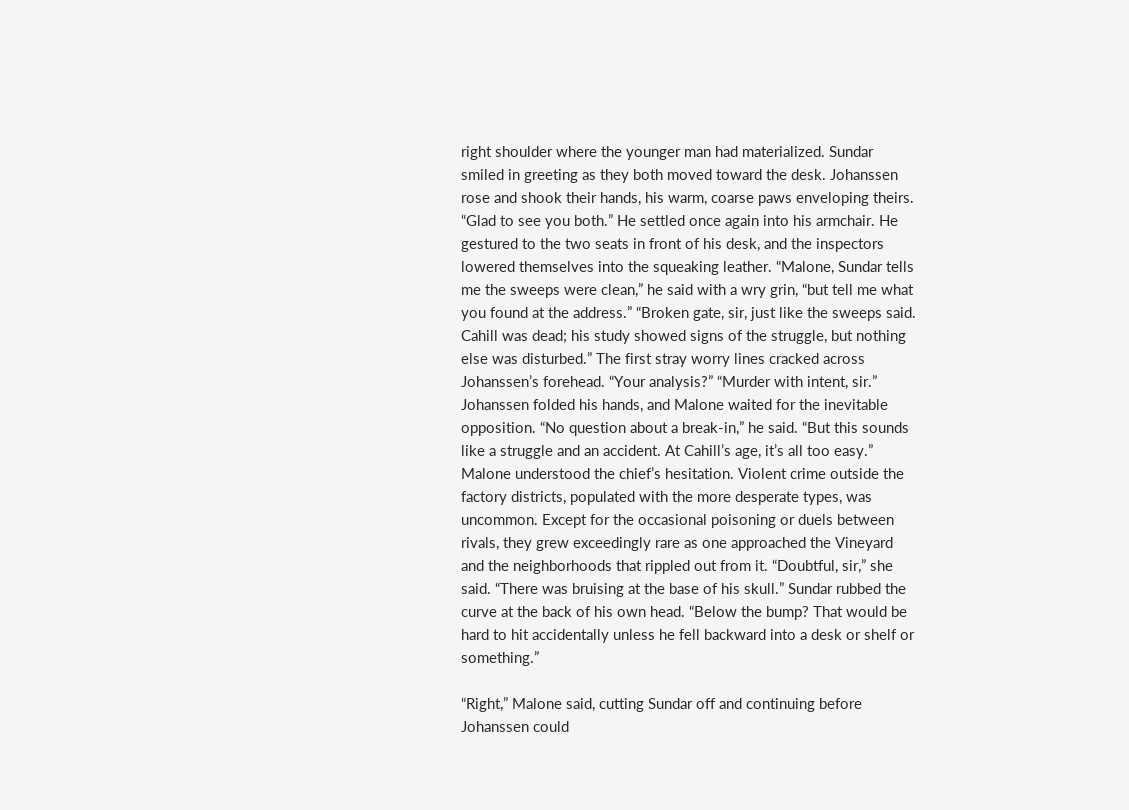right shoulder where the younger man had materialized. Sundar smiled in greeting as they both moved toward the desk. Johanssen rose and shook their hands, his warm, coarse paws enveloping theirs. “Glad to see you both.” He settled once again into his armchair. He gestured to the two seats in front of his desk, and the inspectors lowered themselves into the squeaking leather. “Malone, Sundar tells me the sweeps were clean,” he said with a wry grin, “but tell me what you found at the address.” “Broken gate, sir, just like the sweeps said. Cahill was dead; his study showed signs of the struggle, but nothing else was disturbed.” The first stray worry lines cracked across Johanssen’s forehead. “Your analysis?” “Murder with intent, sir.” Johanssen folded his hands, and Malone waited for the inevitable opposition. “No question about a break-in,” he said. “But this sounds like a struggle and an accident. At Cahill’s age, it’s all too easy.” Malone understood the chief’s hesitation. Violent crime outside the factory districts, populated with the more desperate types, was uncommon. Except for the occasional poisoning or duels between rivals, they grew exceedingly rare as one approached the Vineyard and the neighborhoods that rippled out from it. “Doubtful, sir,” she said. “There was bruising at the base of his skull.” Sundar rubbed the curve at the back of his own head. “Below the bump? That would be hard to hit accidentally unless he fell backward into a desk or shelf or something.”

“Right,” Malone said, cutting Sundar off and continuing before Johanssen could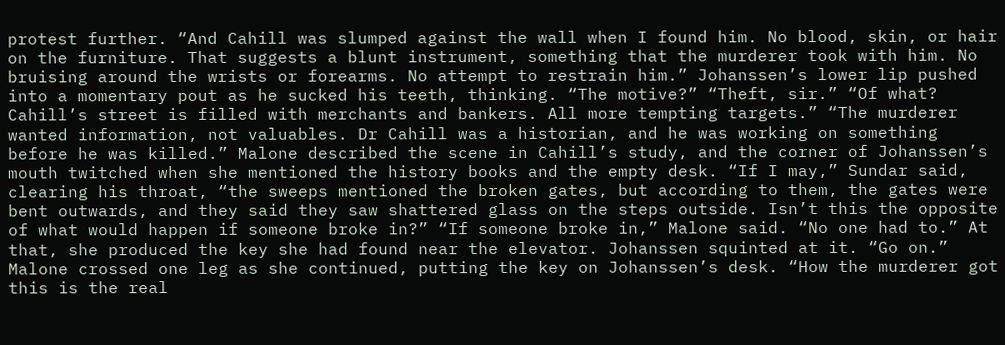protest further. “And Cahill was slumped against the wall when I found him. No blood, skin, or hair on the furniture. That suggests a blunt instrument, something that the murderer took with him. No bruising around the wrists or forearms. No attempt to restrain him.” Johanssen’s lower lip pushed into a momentary pout as he sucked his teeth, thinking. “The motive?” “Theft, sir.” “Of what? Cahill’s street is filled with merchants and bankers. All more tempting targets.” “The murderer wanted information, not valuables. Dr Cahill was a historian, and he was working on something before he was killed.” Malone described the scene in Cahill’s study, and the corner of Johanssen’s mouth twitched when she mentioned the history books and the empty desk. “If I may,” Sundar said, clearing his throat, “the sweeps mentioned the broken gates, but according to them, the gates were bent outwards, and they said they saw shattered glass on the steps outside. Isn’t this the opposite of what would happen if someone broke in?” “If someone broke in,” Malone said. “No one had to.” At that, she produced the key she had found near the elevator. Johanssen squinted at it. “Go on.” Malone crossed one leg as she continued, putting the key on Johanssen’s desk. “How the murderer got this is the real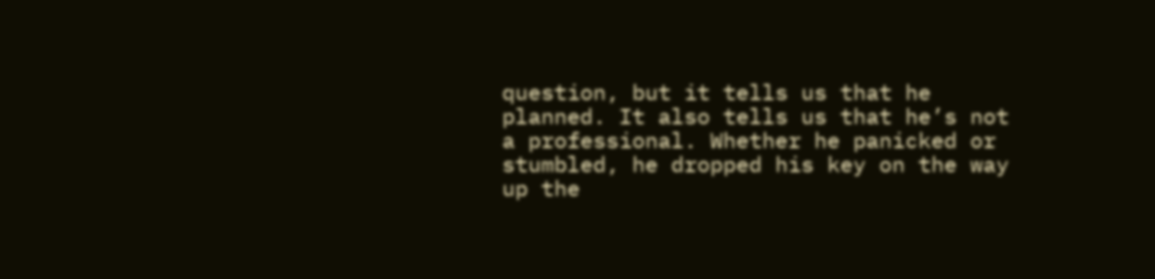question, but it tells us that he planned. It also tells us that he’s not a professional. Whether he panicked or stumbled, he dropped his key on the way up the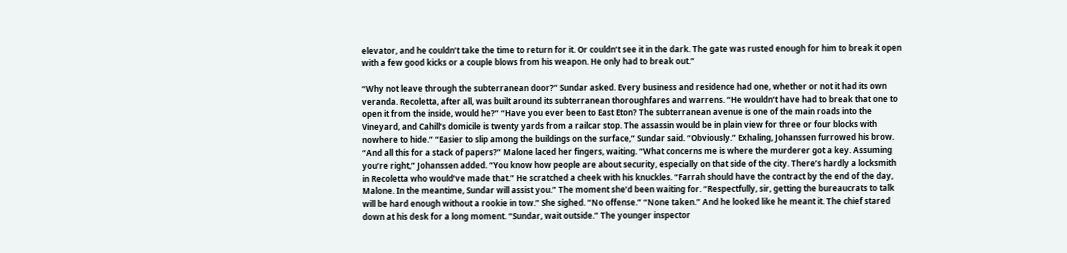elevator, and he couldn’t take the time to return for it. Or couldn’t see it in the dark. The gate was rusted enough for him to break it open with a few good kicks or a couple blows from his weapon. He only had to break out.”

“Why not leave through the subterranean door?” Sundar asked. Every business and residence had one, whether or not it had its own veranda. Recoletta, after all, was built around its subterranean thoroughfares and warrens. “He wouldn’t have had to break that one to open it from the inside, would he?” “Have you ever been to East Eton? The subterranean avenue is one of the main roads into the Vineyard, and Cahill’s domicile is twenty yards from a railcar stop. The assassin would be in plain view for three or four blocks with nowhere to hide.” “Easier to slip among the buildings on the surface,” Sundar said. “Obviously.” Exhaling, Johanssen furrowed his brow. “And all this for a stack of papers?” Malone laced her fingers, waiting. “What concerns me is where the murderer got a key. Assuming you’re right,” Johanssen added. “You know how people are about security, especially on that side of the city. There’s hardly a locksmith in Recoletta who would’ve made that.” He scratched a cheek with his knuckles. “Farrah should have the contract by the end of the day, Malone. In the meantime, Sundar will assist you.” The moment she’d been waiting for. “Respectfully, sir, getting the bureaucrats to talk will be hard enough without a rookie in tow.” She sighed. “No offense.” “None taken.” And he looked like he meant it. The chief stared down at his desk for a long moment. “Sundar, wait outside.” The younger inspector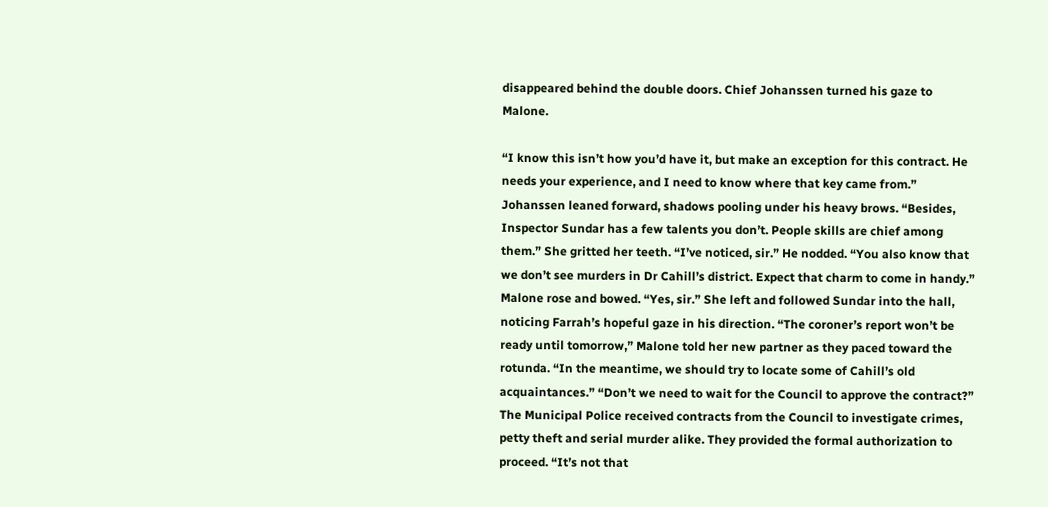disappeared behind the double doors. Chief Johanssen turned his gaze to Malone.

“I know this isn’t how you’d have it, but make an exception for this contract. He needs your experience, and I need to know where that key came from.” Johanssen leaned forward, shadows pooling under his heavy brows. “Besides, Inspector Sundar has a few talents you don’t. People skills are chief among them.” She gritted her teeth. “I’ve noticed, sir.” He nodded. “You also know that we don’t see murders in Dr Cahill’s district. Expect that charm to come in handy.” Malone rose and bowed. “Yes, sir.” She left and followed Sundar into the hall, noticing Farrah’s hopeful gaze in his direction. “The coroner’s report won’t be ready until tomorrow,” Malone told her new partner as they paced toward the rotunda. “In the meantime, we should try to locate some of Cahill’s old acquaintances.” “Don’t we need to wait for the Council to approve the contract?” The Municipal Police received contracts from the Council to investigate crimes, petty theft and serial murder alike. They provided the formal authorization to proceed. “It’s not that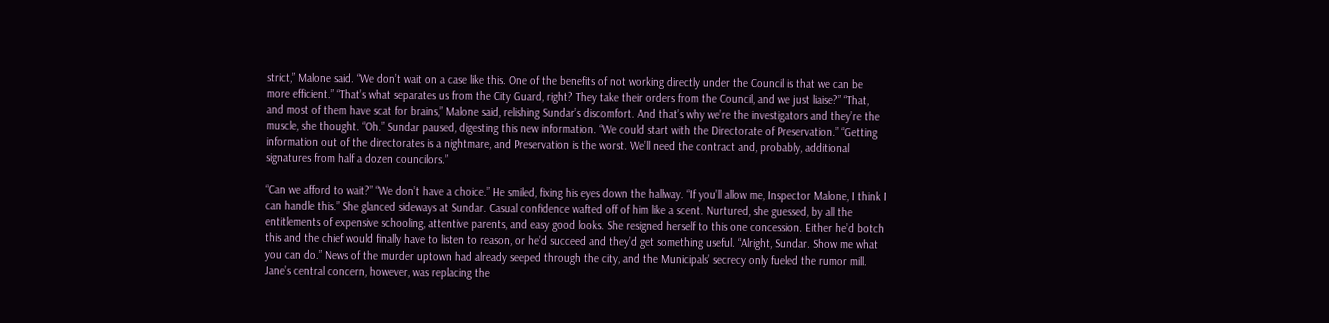strict,” Malone said. “We don’t wait on a case like this. One of the benefits of not working directly under the Council is that we can be more efficient.” “That’s what separates us from the City Guard, right? They take their orders from the Council, and we just liaise?” “That, and most of them have scat for brains,” Malone said, relishing Sundar’s discomfort. And that’s why we’re the investigators and they’re the muscle, she thought. “Oh.” Sundar paused, digesting this new information. “We could start with the Directorate of Preservation.” “Getting information out of the directorates is a nightmare, and Preservation is the worst. We’ll need the contract and, probably, additional signatures from half a dozen councilors.”

“Can we afford to wait?” “We don’t have a choice.” He smiled, fixing his eyes down the hallway. “If you’ll allow me, Inspector Malone, I think I can handle this.” She glanced sideways at Sundar. Casual confidence wafted off of him like a scent. Nurtured, she guessed, by all the entitlements of expensive schooling, attentive parents, and easy good looks. She resigned herself to this one concession. Either he’d botch this and the chief would finally have to listen to reason, or he’d succeed and they’d get something useful. “Alright, Sundar. Show me what you can do.” News of the murder uptown had already seeped through the city, and the Municipals’ secrecy only fueled the rumor mill. Jane’s central concern, however, was replacing the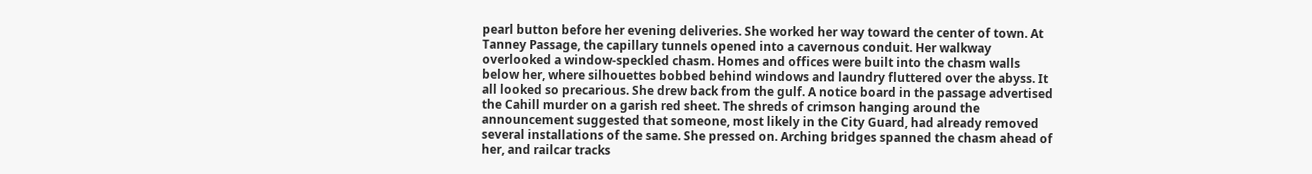pearl button before her evening deliveries. She worked her way toward the center of town. At Tanney Passage, the capillary tunnels opened into a cavernous conduit. Her walkway overlooked a window-speckled chasm. Homes and offices were built into the chasm walls below her, where silhouettes bobbed behind windows and laundry fluttered over the abyss. It all looked so precarious. She drew back from the gulf. A notice board in the passage advertised the Cahill murder on a garish red sheet. The shreds of crimson hanging around the announcement suggested that someone, most likely in the City Guard, had already removed several installations of the same. She pressed on. Arching bridges spanned the chasm ahead of her, and railcar tracks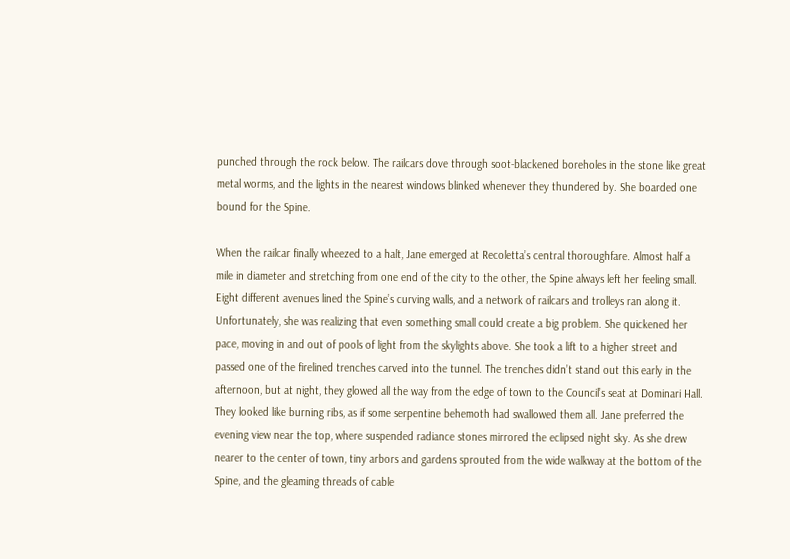punched through the rock below. The railcars dove through soot-blackened boreholes in the stone like great metal worms, and the lights in the nearest windows blinked whenever they thundered by. She boarded one bound for the Spine.

When the railcar finally wheezed to a halt, Jane emerged at Recoletta’s central thoroughfare. Almost half a mile in diameter and stretching from one end of the city to the other, the Spine always left her feeling small. Eight different avenues lined the Spine’s curving walls, and a network of railcars and trolleys ran along it. Unfortunately, she was realizing that even something small could create a big problem. She quickened her pace, moving in and out of pools of light from the skylights above. She took a lift to a higher street and passed one of the firelined trenches carved into the tunnel. The trenches didn’t stand out this early in the afternoon, but at night, they glowed all the way from the edge of town to the Council’s seat at Dominari Hall. They looked like burning ribs, as if some serpentine behemoth had swallowed them all. Jane preferred the evening view near the top, where suspended radiance stones mirrored the eclipsed night sky. As she drew nearer to the center of town, tiny arbors and gardens sprouted from the wide walkway at the bottom of the Spine, and the gleaming threads of cable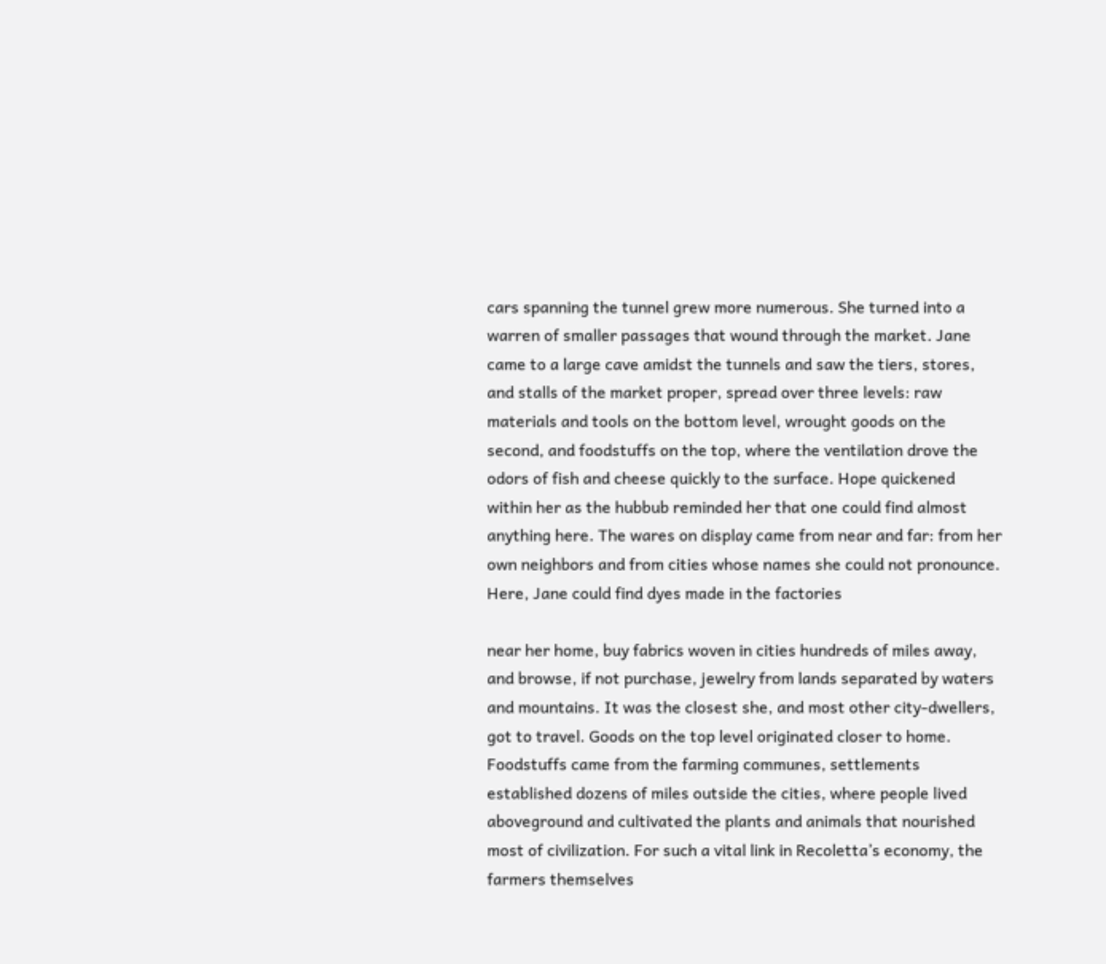cars spanning the tunnel grew more numerous. She turned into a warren of smaller passages that wound through the market. Jane came to a large cave amidst the tunnels and saw the tiers, stores, and stalls of the market proper, spread over three levels: raw materials and tools on the bottom level, wrought goods on the second, and foodstuffs on the top, where the ventilation drove the odors of fish and cheese quickly to the surface. Hope quickened within her as the hubbub reminded her that one could find almost anything here. The wares on display came from near and far: from her own neighbors and from cities whose names she could not pronounce. Here, Jane could find dyes made in the factories

near her home, buy fabrics woven in cities hundreds of miles away, and browse, if not purchase, jewelry from lands separated by waters and mountains. It was the closest she, and most other city-dwellers, got to travel. Goods on the top level originated closer to home. Foodstuffs came from the farming communes, settlements established dozens of miles outside the cities, where people lived aboveground and cultivated the plants and animals that nourished most of civilization. For such a vital link in Recoletta’s economy, the farmers themselves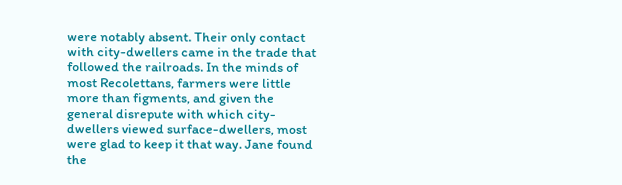were notably absent. Their only contact with city-dwellers came in the trade that followed the railroads. In the minds of most Recolettans, farmers were little more than figments, and given the general disrepute with which city-dwellers viewed surface-dwellers, most were glad to keep it that way. Jane found the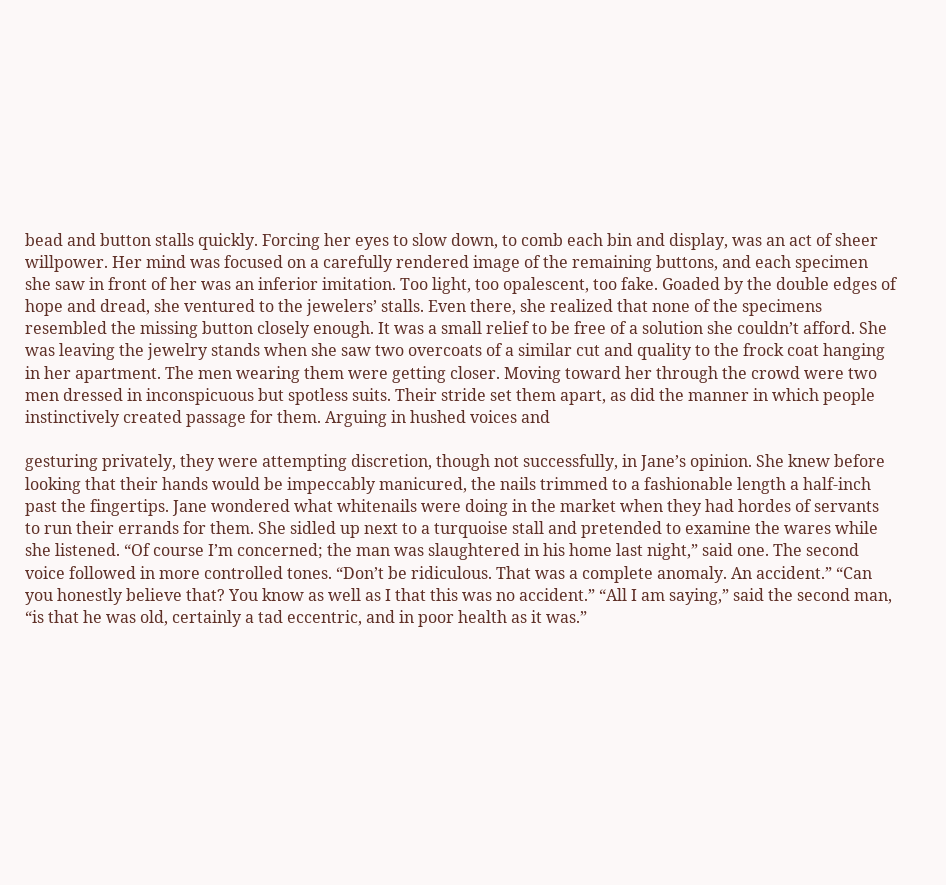bead and button stalls quickly. Forcing her eyes to slow down, to comb each bin and display, was an act of sheer willpower. Her mind was focused on a carefully rendered image of the remaining buttons, and each specimen she saw in front of her was an inferior imitation. Too light, too opalescent, too fake. Goaded by the double edges of hope and dread, she ventured to the jewelers’ stalls. Even there, she realized that none of the specimens resembled the missing button closely enough. It was a small relief to be free of a solution she couldn’t afford. She was leaving the jewelry stands when she saw two overcoats of a similar cut and quality to the frock coat hanging in her apartment. The men wearing them were getting closer. Moving toward her through the crowd were two men dressed in inconspicuous but spotless suits. Their stride set them apart, as did the manner in which people instinctively created passage for them. Arguing in hushed voices and

gesturing privately, they were attempting discretion, though not successfully, in Jane’s opinion. She knew before looking that their hands would be impeccably manicured, the nails trimmed to a fashionable length a half-inch past the fingertips. Jane wondered what whitenails were doing in the market when they had hordes of servants to run their errands for them. She sidled up next to a turquoise stall and pretended to examine the wares while she listened. “Of course I’m concerned; the man was slaughtered in his home last night,” said one. The second voice followed in more controlled tones. “Don’t be ridiculous. That was a complete anomaly. An accident.” “Can you honestly believe that? You know as well as I that this was no accident.” “All I am saying,” said the second man, “is that he was old, certainly a tad eccentric, and in poor health as it was.”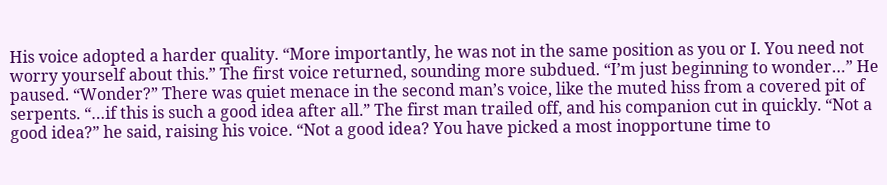His voice adopted a harder quality. “More importantly, he was not in the same position as you or I. You need not worry yourself about this.” The first voice returned, sounding more subdued. “I’m just beginning to wonder…” He paused. “Wonder?” There was quiet menace in the second man’s voice, like the muted hiss from a covered pit of serpents. “…if this is such a good idea after all.” The first man trailed off, and his companion cut in quickly. “Not a good idea?” he said, raising his voice. “Not a good idea? You have picked a most inopportune time to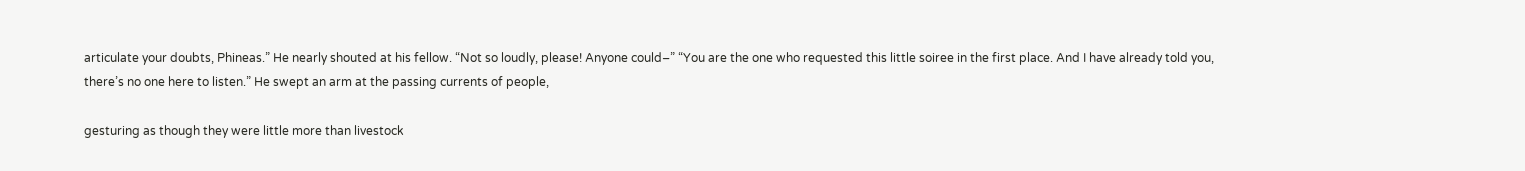articulate your doubts, Phineas.” He nearly shouted at his fellow. “Not so loudly, please! Anyone could–” “You are the one who requested this little soiree in the first place. And I have already told you, there’s no one here to listen.” He swept an arm at the passing currents of people,

gesturing as though they were little more than livestock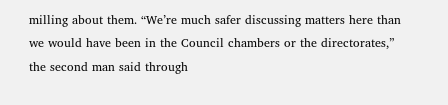milling about them. “We’re much safer discussing matters here than we would have been in the Council chambers or the directorates,” the second man said through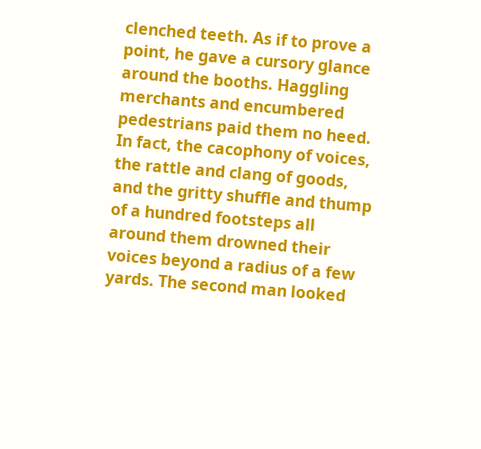clenched teeth. As if to prove a point, he gave a cursory glance around the booths. Haggling merchants and encumbered pedestrians paid them no heed. In fact, the cacophony of voices, the rattle and clang of goods, and the gritty shuffle and thump of a hundred footsteps all around them drowned their voices beyond a radius of a few yards. The second man looked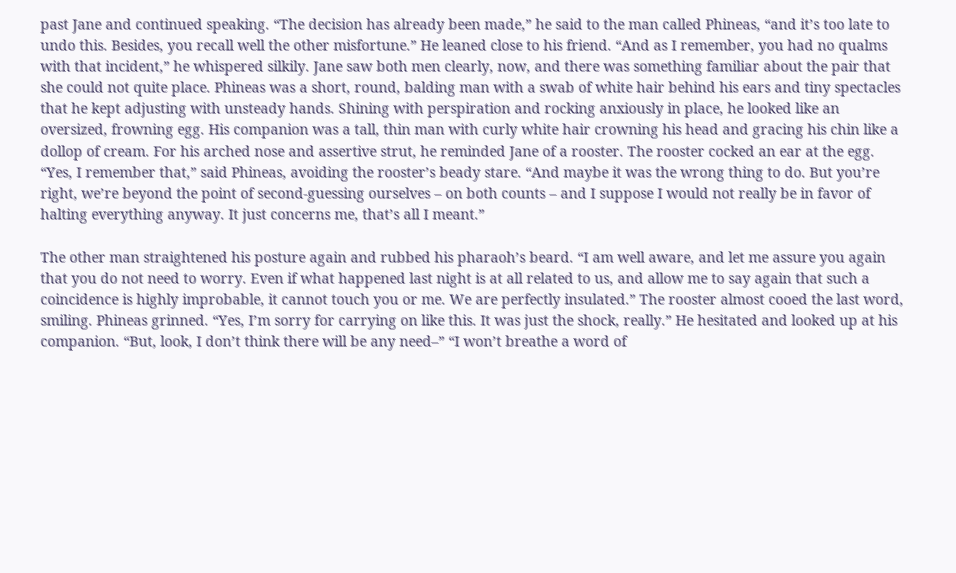past Jane and continued speaking. “The decision has already been made,” he said to the man called Phineas, “and it’s too late to undo this. Besides, you recall well the other misfortune.” He leaned close to his friend. “And as I remember, you had no qualms with that incident,” he whispered silkily. Jane saw both men clearly, now, and there was something familiar about the pair that she could not quite place. Phineas was a short, round, balding man with a swab of white hair behind his ears and tiny spectacles that he kept adjusting with unsteady hands. Shining with perspiration and rocking anxiously in place, he looked like an oversized, frowning egg. His companion was a tall, thin man with curly white hair crowning his head and gracing his chin like a dollop of cream. For his arched nose and assertive strut, he reminded Jane of a rooster. The rooster cocked an ear at the egg. “Yes, I remember that,” said Phineas, avoiding the rooster’s beady stare. “And maybe it was the wrong thing to do. But you’re right, we’re beyond the point of second-guessing ourselves – on both counts – and I suppose I would not really be in favor of halting everything anyway. It just concerns me, that’s all I meant.”

The other man straightened his posture again and rubbed his pharaoh’s beard. “I am well aware, and let me assure you again that you do not need to worry. Even if what happened last night is at all related to us, and allow me to say again that such a coincidence is highly improbable, it cannot touch you or me. We are perfectly insulated.” The rooster almost cooed the last word, smiling. Phineas grinned. “Yes, I’m sorry for carrying on like this. It was just the shock, really.” He hesitated and looked up at his companion. “But, look, I don’t think there will be any need–” “I won’t breathe a word of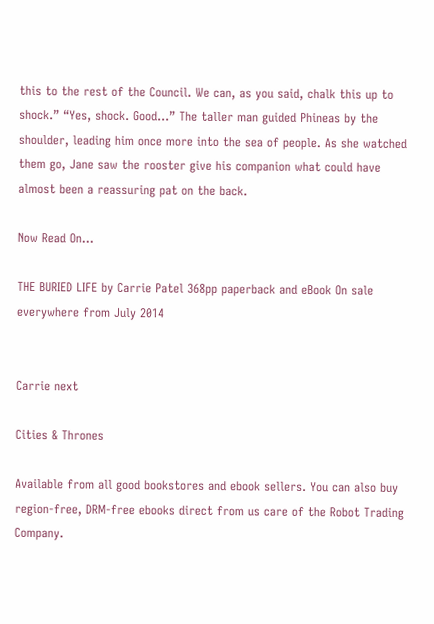this to the rest of the Council. We can, as you said, chalk this up to shock.” “Yes, shock. Good…” The taller man guided Phineas by the shoulder, leading him once more into the sea of people. As she watched them go, Jane saw the rooster give his companion what could have almost been a reassuring pat on the back.

Now Read On…

THE BURIED LIFE by Carrie Patel 368pp paperback and eBook On sale everywhere from July 2014


Carrie next

Cities & Thrones

Available from all good bookstores and ebook sellers. You can also buy region-free, DRM-free ebooks direct from us care of the Robot Trading Company.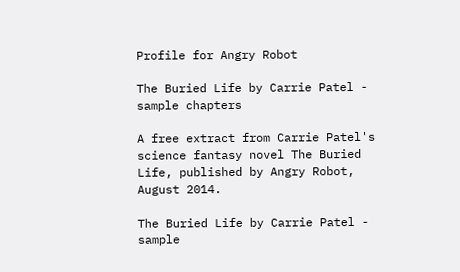Profile for Angry Robot

The Buried Life by Carrie Patel - sample chapters

A free extract from Carrie Patel's science fantasy novel The Buried Life, published by Angry Robot, August 2014.

The Buried Life by Carrie Patel - sample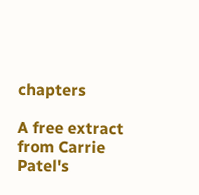chapters

A free extract from Carrie Patel's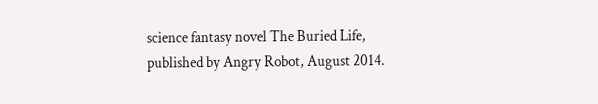science fantasy novel The Buried Life, published by Angry Robot, August 2014.